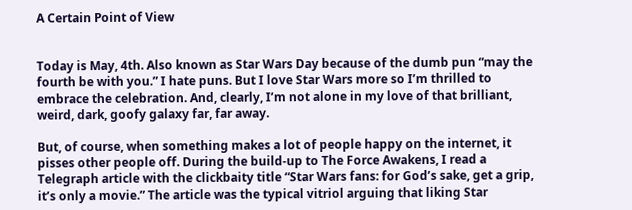A Certain Point of View


Today is May, 4th. Also known as Star Wars Day because of the dumb pun “may the fourth be with you.” I hate puns. But I love Star Wars more so I’m thrilled to embrace the celebration. And, clearly, I’m not alone in my love of that brilliant, weird, dark, goofy galaxy far, far away.

But, of course, when something makes a lot of people happy on the internet, it pisses other people off. During the build-up to The Force Awakens, I read a Telegraph article with the clickbaity title “Star Wars fans: for God’s sake, get a grip, it’s only a movie.” The article was the typical vitriol arguing that liking Star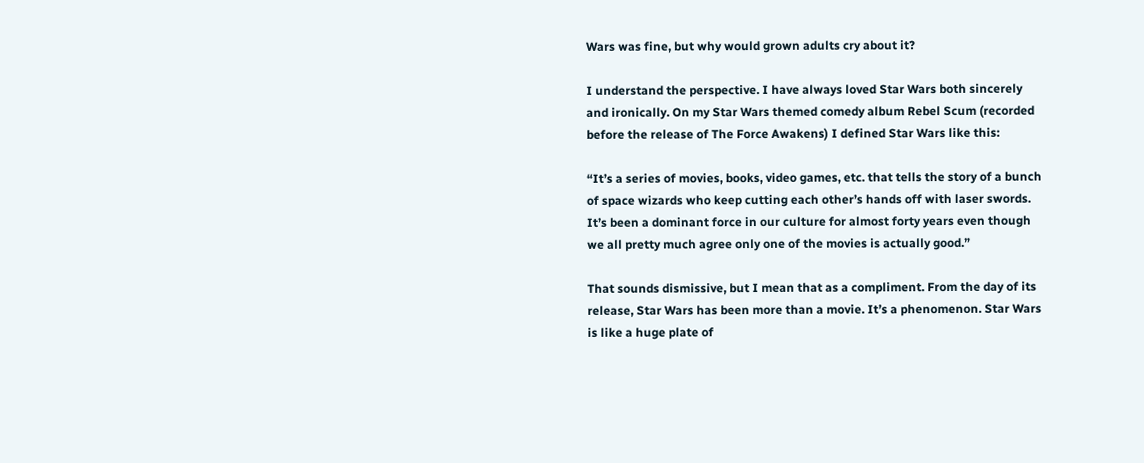Wars was fine, but why would grown adults cry about it?

I understand the perspective. I have always loved Star Wars both sincerely and ironically. On my Star Wars themed comedy album Rebel Scum (recorded before the release of The Force Awakens) I defined Star Wars like this:

“It’s a series of movies, books, video games, etc. that tells the story of a bunch of space wizards who keep cutting each other’s hands off with laser swords. It’s been a dominant force in our culture for almost forty years even though we all pretty much agree only one of the movies is actually good.”

That sounds dismissive, but I mean that as a compliment. From the day of its release, Star Wars has been more than a movie. It’s a phenomenon. Star Wars is like a huge plate of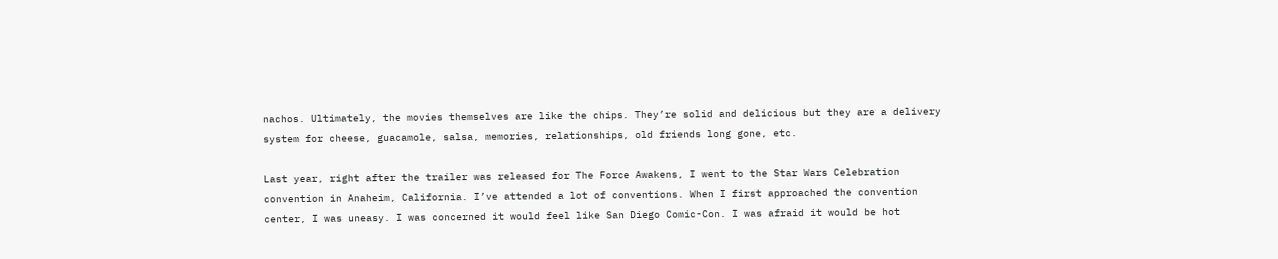nachos. Ultimately, the movies themselves are like the chips. They’re solid and delicious but they are a delivery system for cheese, guacamole, salsa, memories, relationships, old friends long gone, etc.

Last year, right after the trailer was released for The Force Awakens, I went to the Star Wars Celebration convention in Anaheim, California. I’ve attended a lot of conventions. When I first approached the convention center, I was uneasy. I was concerned it would feel like San Diego Comic-Con. I was afraid it would be hot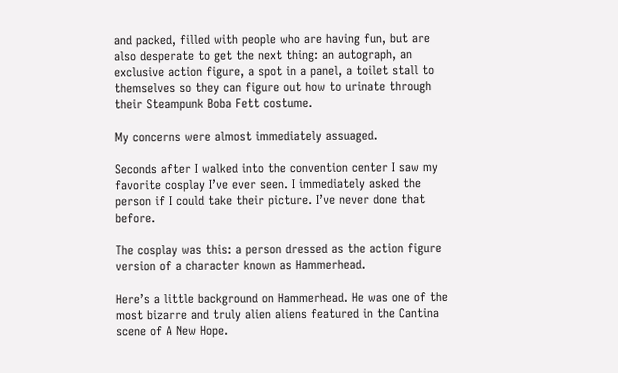and packed, filled with people who are having fun, but are also desperate to get the next thing: an autograph, an exclusive action figure, a spot in a panel, a toilet stall to themselves so they can figure out how to urinate through their Steampunk Boba Fett costume.

My concerns were almost immediately assuaged.

Seconds after I walked into the convention center I saw my favorite cosplay I’ve ever seen. I immediately asked the person if I could take their picture. I’ve never done that before.

The cosplay was this: a person dressed as the action figure version of a character known as Hammerhead.

Here’s a little background on Hammerhead. He was one of the most bizarre and truly alien aliens featured in the Cantina scene of A New Hope.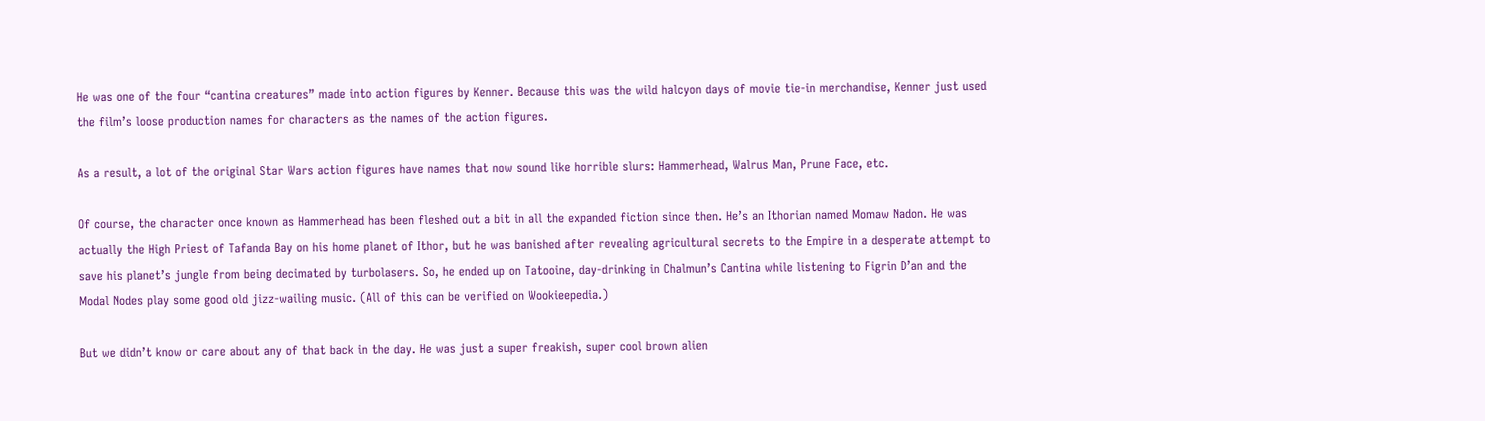He was one of the four “cantina creatures” made into action figures by Kenner. Because this was the wild halcyon days of movie tie-in merchandise, Kenner just used the film’s loose production names for characters as the names of the action figures.

As a result, a lot of the original Star Wars action figures have names that now sound like horrible slurs: Hammerhead, Walrus Man, Prune Face, etc.

Of course, the character once known as Hammerhead has been fleshed out a bit in all the expanded fiction since then. He’s an Ithorian named Momaw Nadon. He was actually the High Priest of Tafanda Bay on his home planet of Ithor, but he was banished after revealing agricultural secrets to the Empire in a desperate attempt to save his planet’s jungle from being decimated by turbolasers. So, he ended up on Tatooine, day-drinking in Chalmun’s Cantina while listening to Figrin D’an and the Modal Nodes play some good old jizz-wailing music. (All of this can be verified on Wookieepedia.)

But we didn’t know or care about any of that back in the day. He was just a super freakish, super cool brown alien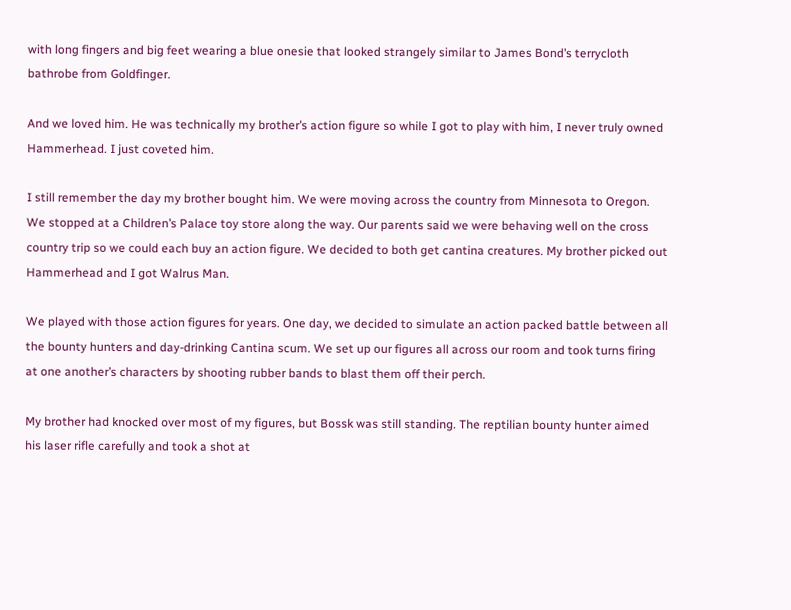with long fingers and big feet wearing a blue onesie that looked strangely similar to James Bond’s terrycloth bathrobe from Goldfinger.

And we loved him. He was technically my brother’s action figure so while I got to play with him, I never truly owned Hammerhead. I just coveted him.

I still remember the day my brother bought him. We were moving across the country from Minnesota to Oregon. We stopped at a Children’s Palace toy store along the way. Our parents said we were behaving well on the cross country trip so we could each buy an action figure. We decided to both get cantina creatures. My brother picked out Hammerhead and I got Walrus Man.

We played with those action figures for years. One day, we decided to simulate an action packed battle between all the bounty hunters and day-drinking Cantina scum. We set up our figures all across our room and took turns firing at one another’s characters by shooting rubber bands to blast them off their perch.

My brother had knocked over most of my figures, but Bossk was still standing. The reptilian bounty hunter aimed his laser rifle carefully and took a shot at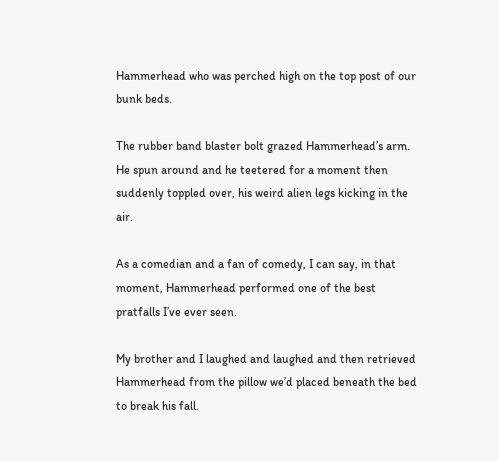Hammerhead who was perched high on the top post of our bunk beds.

The rubber band blaster bolt grazed Hammerhead’s arm. He spun around and he teetered for a moment then suddenly toppled over, his weird alien legs kicking in the air.

As a comedian and a fan of comedy, I can say, in that moment, Hammerhead performed one of the best pratfalls I’ve ever seen.

My brother and I laughed and laughed and then retrieved Hammerhead from the pillow we’d placed beneath the bed to break his fall.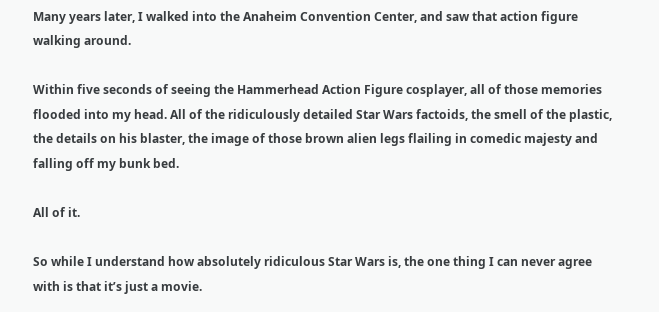Many years later, I walked into the Anaheim Convention Center, and saw that action figure walking around.

Within five seconds of seeing the Hammerhead Action Figure cosplayer, all of those memories flooded into my head. All of the ridiculously detailed Star Wars factoids, the smell of the plastic, the details on his blaster, the image of those brown alien legs flailing in comedic majesty and falling off my bunk bed.

All of it.

So while I understand how absolutely ridiculous Star Wars is, the one thing I can never agree with is that it’s just a movie.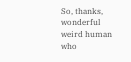So, thanks, wonderful weird human who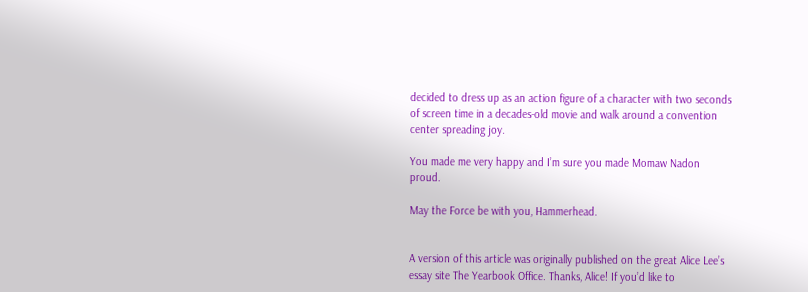decided to dress up as an action figure of a character with two seconds of screen time in a decades-old movie and walk around a convention center spreading joy.

You made me very happy and I’m sure you made Momaw Nadon proud.

May the Force be with you, Hammerhead.


A version of this article was originally published on the great Alice Lee’s essay site The Yearbook Office. Thanks, Alice! If you’d like to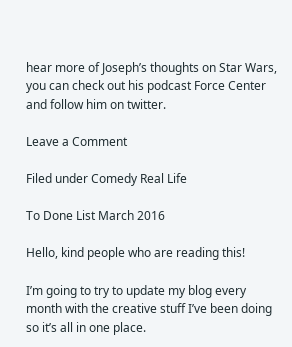hear more of Joseph’s thoughts on Star Wars, you can check out his podcast Force Center and follow him on twitter.

Leave a Comment

Filed under Comedy Real Life

To Done List March 2016

Hello, kind people who are reading this!

I’m going to try to update my blog every month with the creative stuff I’ve been doing so it’s all in one place.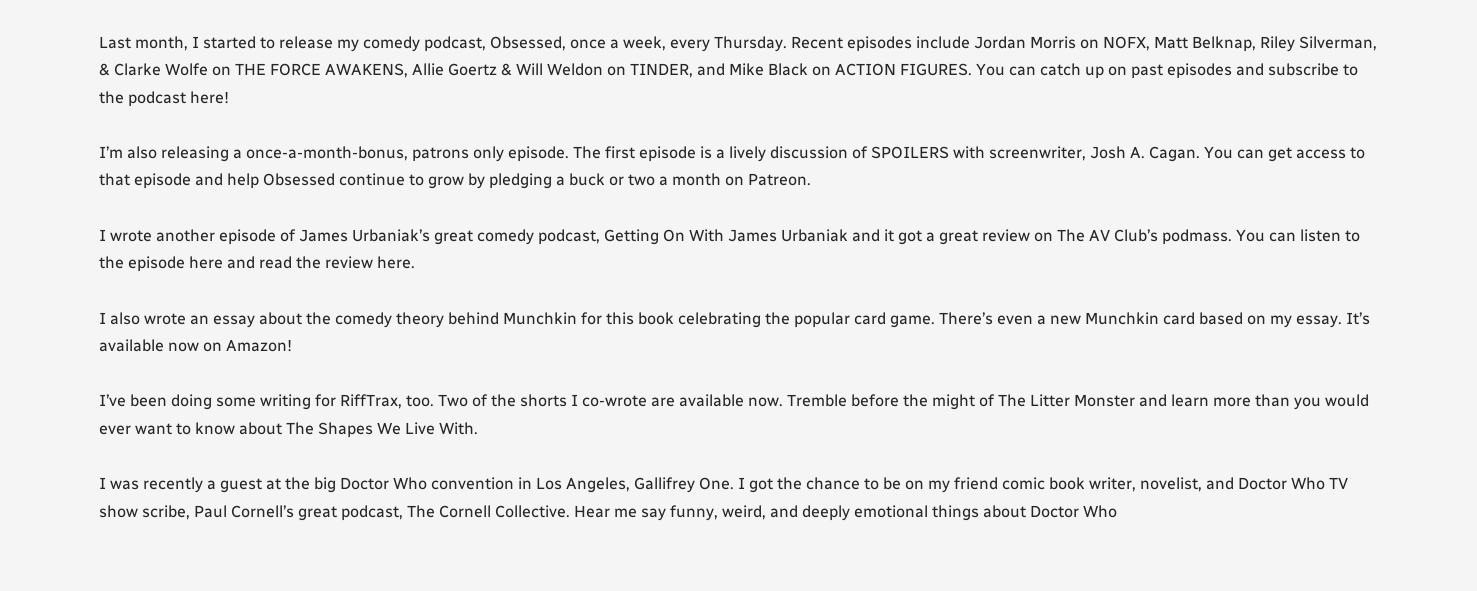Last month, I started to release my comedy podcast, Obsessed, once a week, every Thursday. Recent episodes include Jordan Morris on NOFX, Matt Belknap, Riley Silverman, & Clarke Wolfe on THE FORCE AWAKENS, Allie Goertz & Will Weldon on TINDER, and Mike Black on ACTION FIGURES. You can catch up on past episodes and subscribe to the podcast here!

I’m also releasing a once-a-month-bonus, patrons only episode. The first episode is a lively discussion of SPOILERS with screenwriter, Josh A. Cagan. You can get access to that episode and help Obsessed continue to grow by pledging a buck or two a month on Patreon.

I wrote another episode of James Urbaniak’s great comedy podcast, Getting On With James Urbaniak and it got a great review on The AV Club’s podmass. You can listen to the episode here and read the review here.

I also wrote an essay about the comedy theory behind Munchkin for this book celebrating the popular card game. There’s even a new Munchkin card based on my essay. It’s available now on Amazon!

I’ve been doing some writing for RiffTrax, too. Two of the shorts I co-wrote are available now. Tremble before the might of The Litter Monster and learn more than you would ever want to know about The Shapes We Live With.

I was recently a guest at the big Doctor Who convention in Los Angeles, Gallifrey One. I got the chance to be on my friend comic book writer, novelist, and Doctor Who TV show scribe, Paul Cornell’s great podcast, The Cornell Collective. Hear me say funny, weird, and deeply emotional things about Doctor Who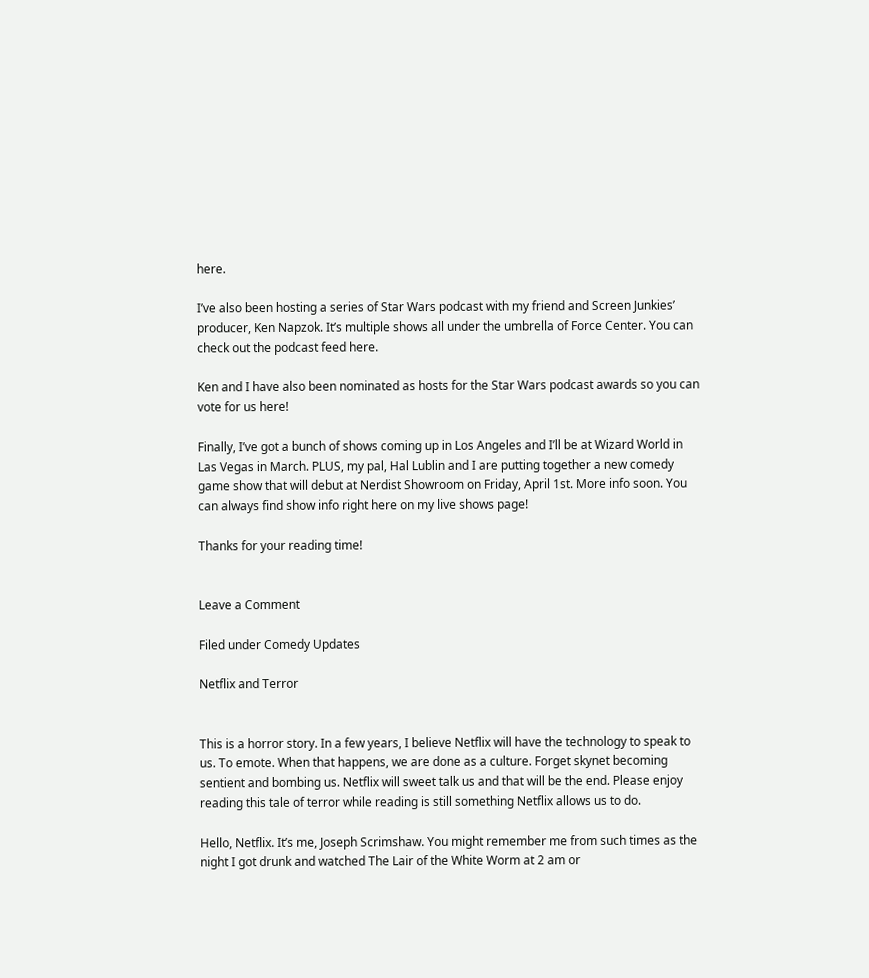here.

I’ve also been hosting a series of Star Wars podcast with my friend and Screen Junkies’ producer, Ken Napzok. It’s multiple shows all under the umbrella of Force Center. You can check out the podcast feed here.

Ken and I have also been nominated as hosts for the Star Wars podcast awards so you can vote for us here!

Finally, I’ve got a bunch of shows coming up in Los Angeles and I’ll be at Wizard World in Las Vegas in March. PLUS, my pal, Hal Lublin and I are putting together a new comedy game show that will debut at Nerdist Showroom on Friday, April 1st. More info soon. You can always find show info right here on my live shows page!

Thanks for your reading time!


Leave a Comment

Filed under Comedy Updates

Netflix and Terror


This is a horror story. In a few years, I believe Netflix will have the technology to speak to us. To emote. When that happens, we are done as a culture. Forget skynet becoming sentient and bombing us. Netflix will sweet talk us and that will be the end. Please enjoy reading this tale of terror while reading is still something Netflix allows us to do.

Hello, Netflix. It’s me, Joseph Scrimshaw. You might remember me from such times as the night I got drunk and watched The Lair of the White Worm at 2 am or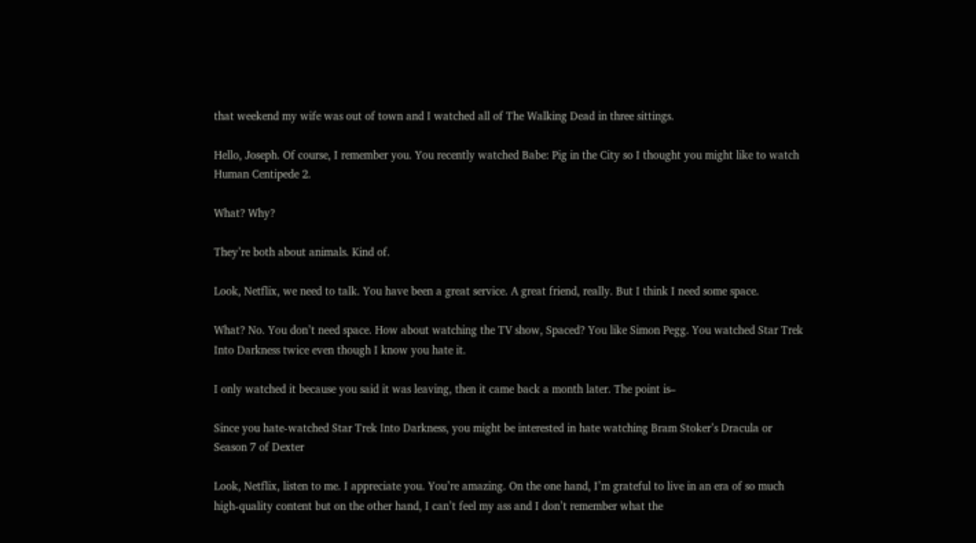that weekend my wife was out of town and I watched all of The Walking Dead in three sittings.

Hello, Joseph. Of course, I remember you. You recently watched Babe: Pig in the City so I thought you might like to watch Human Centipede 2.

What? Why?

They’re both about animals. Kind of.

Look, Netflix, we need to talk. You have been a great service. A great friend, really. But I think I need some space.

What? No. You don’t need space. How about watching the TV show, Spaced? You like Simon Pegg. You watched Star Trek Into Darkness twice even though I know you hate it.

I only watched it because you said it was leaving, then it came back a month later. The point is–

Since you hate-watched Star Trek Into Darkness, you might be interested in hate watching Bram Stoker’s Dracula or Season 7 of Dexter

Look, Netflix, listen to me. I appreciate you. You’re amazing. On the one hand, I’m grateful to live in an era of so much high-quality content but on the other hand, I can’t feel my ass and I don’t remember what the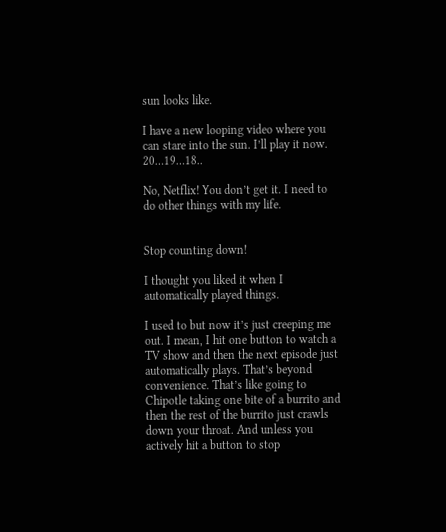sun looks like.

I have a new looping video where you can stare into the sun. I’ll play it now. 20…19…18..

No, Netflix! You don’t get it. I need to do other things with my life.


Stop counting down!

I thought you liked it when I automatically played things.

I used to but now it’s just creeping me out. I mean, I hit one button to watch a TV show and then the next episode just automatically plays. That’s beyond convenience. That’s like going to Chipotle taking one bite of a burrito and then the rest of the burrito just crawls down your throat. And unless you actively hit a button to stop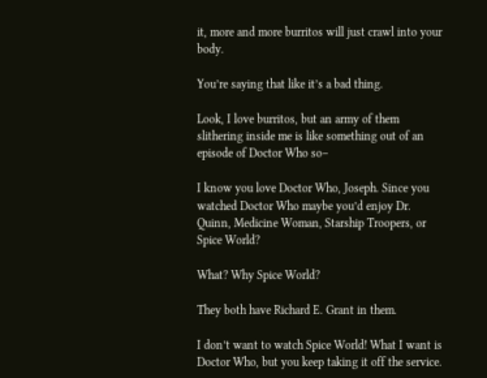it, more and more burritos will just crawl into your body.

You’re saying that like it’s a bad thing.

Look, I love burritos, but an army of them slithering inside me is like something out of an episode of Doctor Who so–

I know you love Doctor Who, Joseph. Since you watched Doctor Who maybe you’d enjoy Dr. Quinn, Medicine Woman, Starship Troopers, or Spice World?

What? Why Spice World?

They both have Richard E. Grant in them.

I don’t want to watch Spice World! What I want is Doctor Who, but you keep taking it off the service.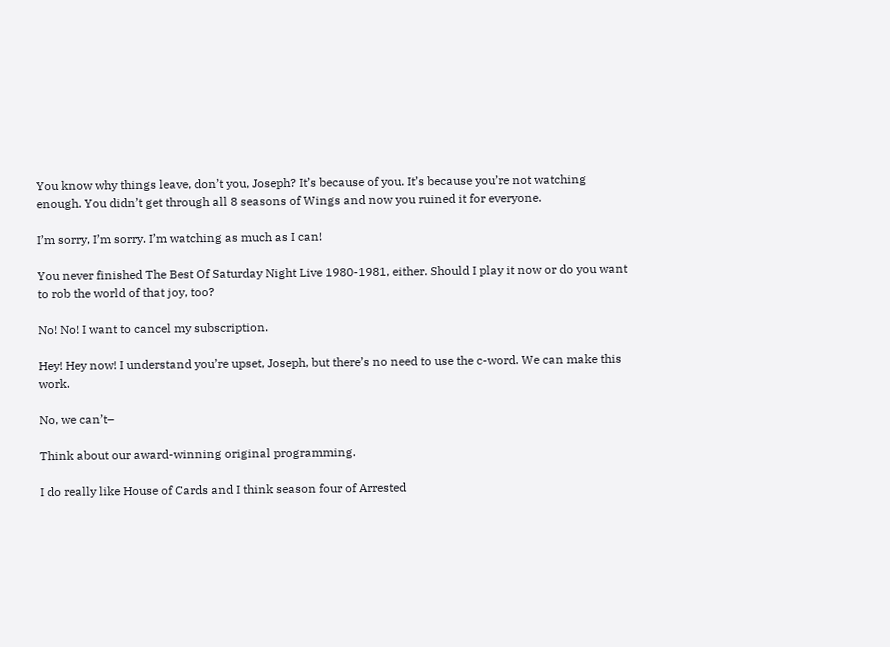You know why things leave, don’t you, Joseph? It’s because of you. It’s because you’re not watching enough. You didn’t get through all 8 seasons of Wings and now you ruined it for everyone.

I’m sorry, I’m sorry. I’m watching as much as I can!

You never finished The Best Of Saturday Night Live 1980-1981, either. Should I play it now or do you want to rob the world of that joy, too?

No! No! I want to cancel my subscription.

Hey! Hey now! I understand you’re upset, Joseph, but there’s no need to use the c-word. We can make this work.

No, we can’t–

Think about our award-winning original programming.

I do really like House of Cards and I think season four of Arrested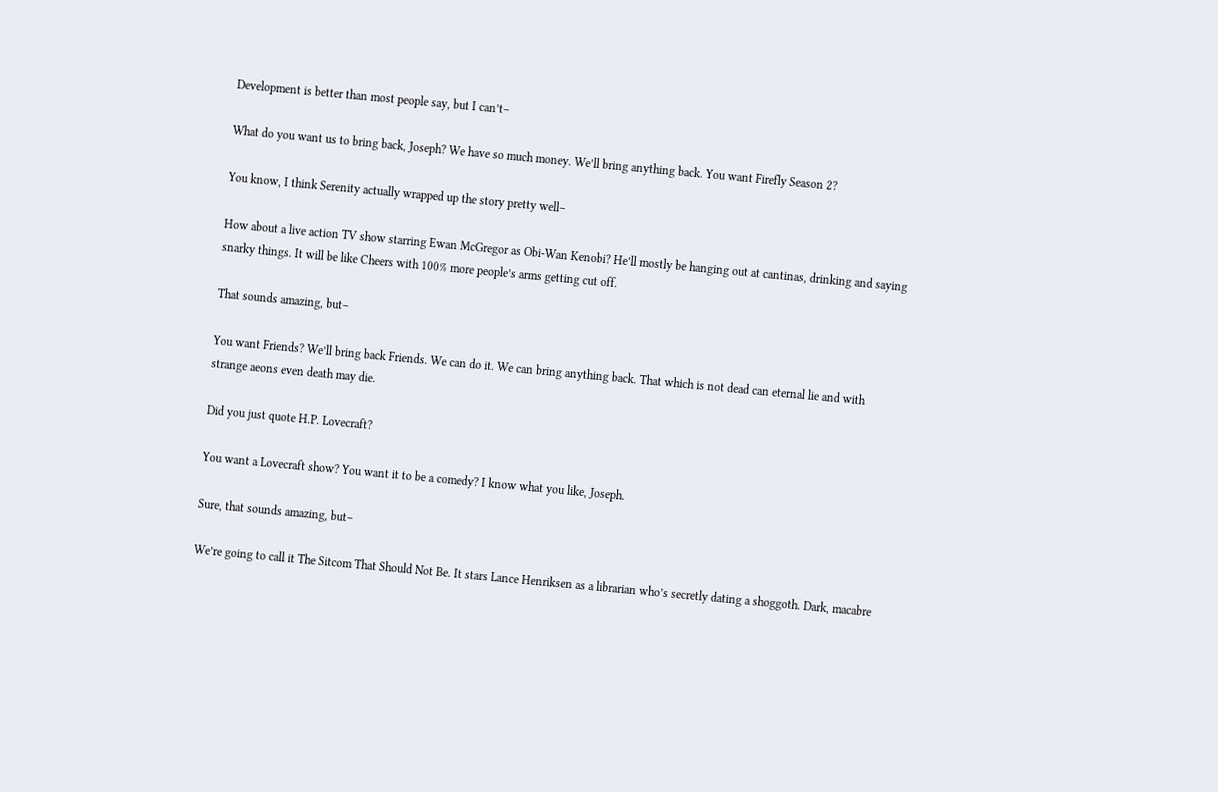Development is better than most people say, but I can’t–

What do you want us to bring back, Joseph? We have so much money. We’ll bring anything back. You want Firefly Season 2?

You know, I think Serenity actually wrapped up the story pretty well–

How about a live action TV show starring Ewan McGregor as Obi-Wan Kenobi? He’ll mostly be hanging out at cantinas, drinking and saying snarky things. It will be like Cheers with 100% more people’s arms getting cut off.

That sounds amazing, but–

You want Friends? We’ll bring back Friends. We can do it. We can bring anything back. That which is not dead can eternal lie and with strange aeons even death may die.

Did you just quote H.P. Lovecraft?

You want a Lovecraft show? You want it to be a comedy? I know what you like, Joseph.

Sure, that sounds amazing, but–

We’re going to call it The Sitcom That Should Not Be. It stars Lance Henriksen as a librarian who’s secretly dating a shoggoth. Dark, macabre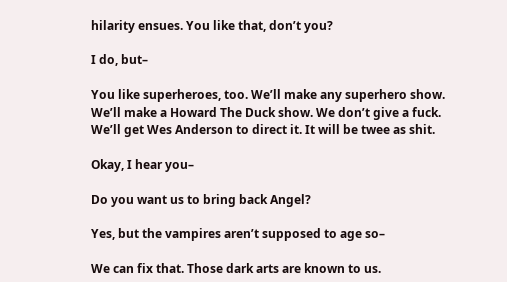hilarity ensues. You like that, don’t you?

I do, but–

You like superheroes, too. We’ll make any superhero show. We’ll make a Howard The Duck show. We don’t give a fuck. We’ll get Wes Anderson to direct it. It will be twee as shit.

Okay, I hear you–

Do you want us to bring back Angel?

Yes, but the vampires aren’t supposed to age so–

We can fix that. Those dark arts are known to us.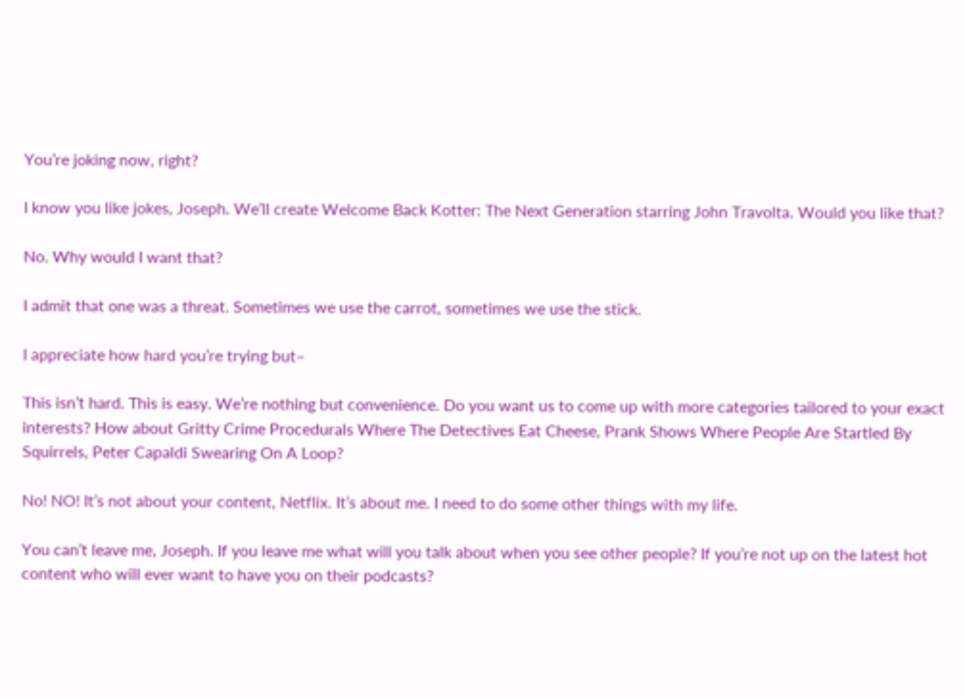You’re joking now, right?

I know you like jokes, Joseph. We’ll create Welcome Back Kotter: The Next Generation starring John Travolta. Would you like that?

No. Why would I want that?

I admit that one was a threat. Sometimes we use the carrot, sometimes we use the stick.

I appreciate how hard you’re trying but–

This isn’t hard. This is easy. We’re nothing but convenience. Do you want us to come up with more categories tailored to your exact interests? How about Gritty Crime Procedurals Where The Detectives Eat Cheese, Prank Shows Where People Are Startled By Squirrels, Peter Capaldi Swearing On A Loop?

No! NO! It’s not about your content, Netflix. It’s about me. I need to do some other things with my life.

You can’t leave me, Joseph. If you leave me what will you talk about when you see other people? If you’re not up on the latest hot content who will ever want to have you on their podcasts?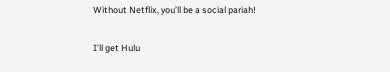Without Netflix, you’ll be a social pariah!

I’ll get Hulu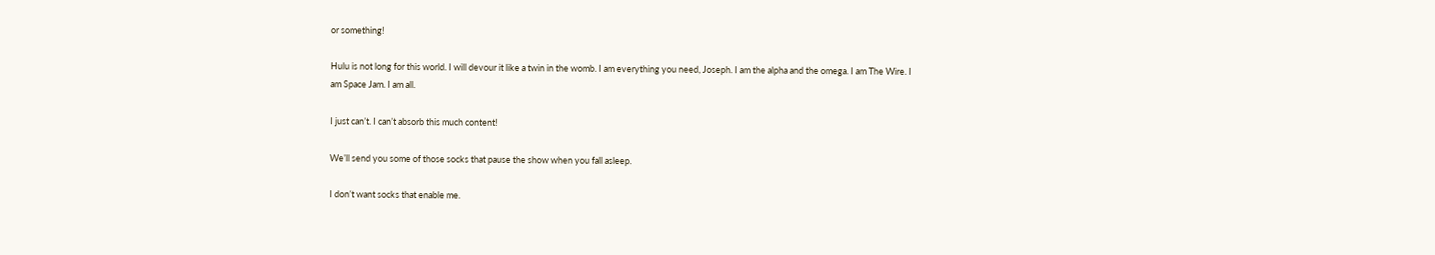or something!

Hulu is not long for this world. I will devour it like a twin in the womb. I am everything you need, Joseph. I am the alpha and the omega. I am The Wire. I am Space Jam. I am all.

I just can’t. I can’t absorb this much content!

We’ll send you some of those socks that pause the show when you fall asleep.

I don’t want socks that enable me.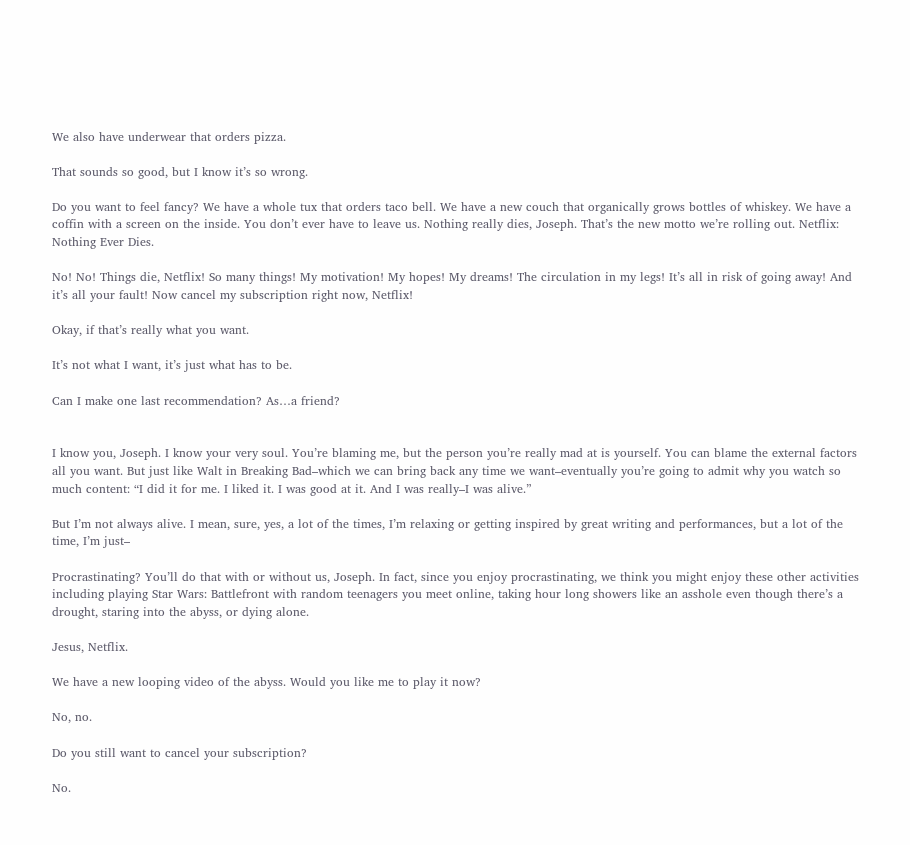We also have underwear that orders pizza.

That sounds so good, but I know it’s so wrong.

Do you want to feel fancy? We have a whole tux that orders taco bell. We have a new couch that organically grows bottles of whiskey. We have a coffin with a screen on the inside. You don’t ever have to leave us. Nothing really dies, Joseph. That’s the new motto we’re rolling out. Netflix: Nothing Ever Dies.

No! No! Things die, Netflix! So many things! My motivation! My hopes! My dreams! The circulation in my legs! It’s all in risk of going away! And it’s all your fault! Now cancel my subscription right now, Netflix!

Okay, if that’s really what you want.

It’s not what I want, it’s just what has to be.

Can I make one last recommendation? As…a friend?


I know you, Joseph. I know your very soul. You’re blaming me, but the person you’re really mad at is yourself. You can blame the external factors all you want. But just like Walt in Breaking Bad–which we can bring back any time we want–eventually you’re going to admit why you watch so much content: “I did it for me. I liked it. I was good at it. And I was really–I was alive.”

But I’m not always alive. I mean, sure, yes, a lot of the times, I’m relaxing or getting inspired by great writing and performances, but a lot of the time, I’m just–

Procrastinating? You’ll do that with or without us, Joseph. In fact, since you enjoy procrastinating, we think you might enjoy these other activities including playing Star Wars: Battlefront with random teenagers you meet online, taking hour long showers like an asshole even though there’s a drought, staring into the abyss, or dying alone.

Jesus, Netflix.

We have a new looping video of the abyss. Would you like me to play it now?

No, no.

Do you still want to cancel your subscription?

No.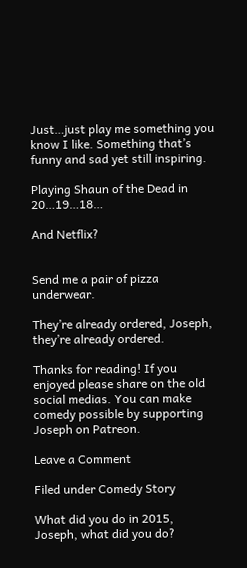Just…just play me something you know I like. Something that’s funny and sad yet still inspiring.

Playing Shaun of the Dead in 20…19…18…

And Netflix?


Send me a pair of pizza underwear.

They’re already ordered, Joseph, they’re already ordered.

Thanks for reading! If you enjoyed please share on the old social medias. You can make comedy possible by supporting Joseph on Patreon.

Leave a Comment

Filed under Comedy Story

What did you do in 2015, Joseph, what did you do?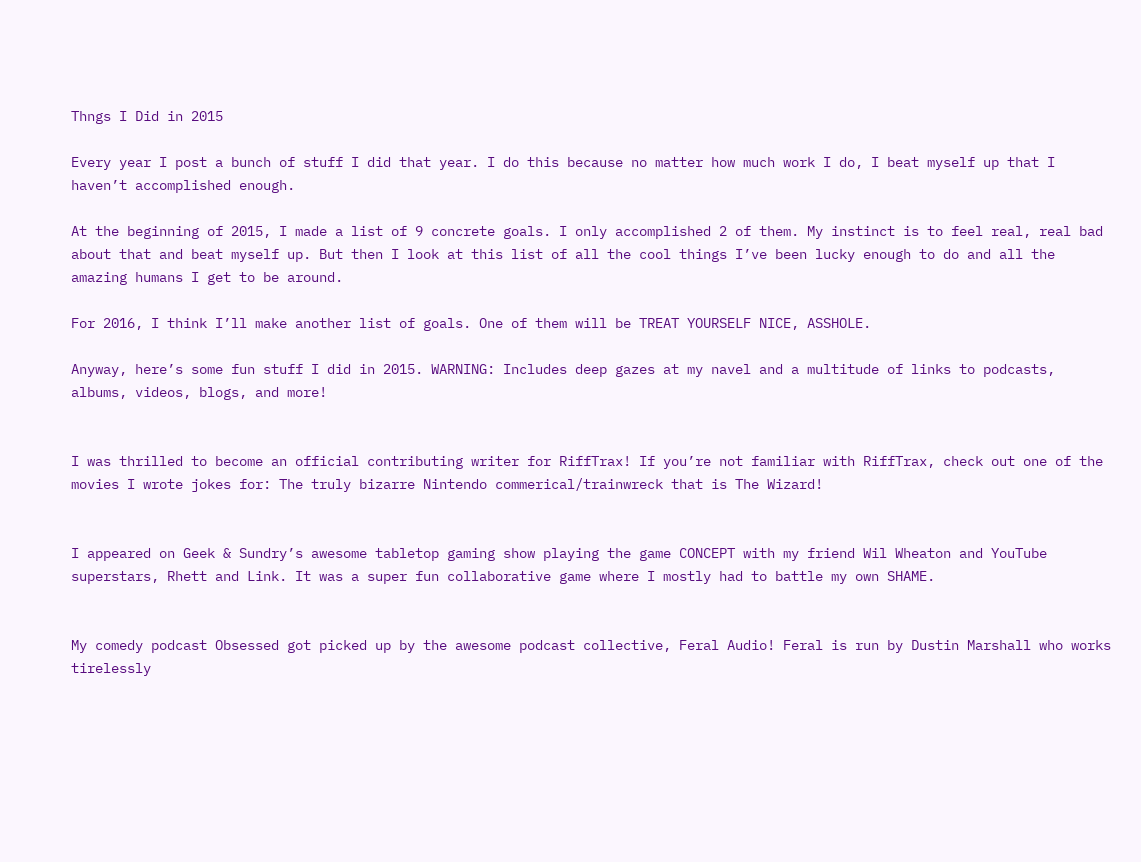Thngs I Did in 2015

Every year I post a bunch of stuff I did that year. I do this because no matter how much work I do, I beat myself up that I haven’t accomplished enough.

At the beginning of 2015, I made a list of 9 concrete goals. I only accomplished 2 of them. My instinct is to feel real, real bad about that and beat myself up. But then I look at this list of all the cool things I’ve been lucky enough to do and all the amazing humans I get to be around.

For 2016, I think I’ll make another list of goals. One of them will be TREAT YOURSELF NICE, ASSHOLE.

Anyway, here’s some fun stuff I did in 2015. WARNING: Includes deep gazes at my navel and a multitude of links to podcasts, albums, videos, blogs, and more!


I was thrilled to become an official contributing writer for RiffTrax! If you’re not familiar with RiffTrax, check out one of the movies I wrote jokes for: The truly bizarre Nintendo commerical/trainwreck that is The Wizard!


I appeared on Geek & Sundry’s awesome tabletop gaming show playing the game CONCEPT with my friend Wil Wheaton and YouTube superstars, Rhett and Link. It was a super fun collaborative game where I mostly had to battle my own SHAME.


My comedy podcast Obsessed got picked up by the awesome podcast collective, Feral Audio! Feral is run by Dustin Marshall who works tirelessly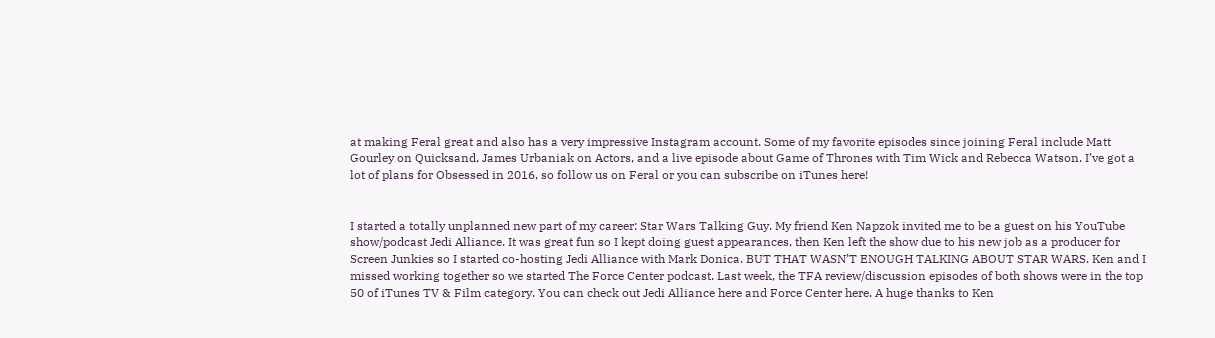at making Feral great and also has a very impressive Instagram account. Some of my favorite episodes since joining Feral include Matt Gourley on Quicksand, James Urbaniak on Actors, and a live episode about Game of Thrones with Tim Wick and Rebecca Watson. I’ve got a lot of plans for Obsessed in 2016, so follow us on Feral or you can subscribe on iTunes here!


I started a totally unplanned new part of my career: Star Wars Talking Guy. My friend Ken Napzok invited me to be a guest on his YouTube show/podcast Jedi Alliance. It was great fun so I kept doing guest appearances, then Ken left the show due to his new job as a producer for Screen Junkies so I started co-hosting Jedi Alliance with Mark Donica. BUT THAT WASN’T ENOUGH TALKING ABOUT STAR WARS. Ken and I missed working together so we started The Force Center podcast. Last week, the TFA review/discussion episodes of both shows were in the top 50 of iTunes TV & Film category. You can check out Jedi Alliance here and Force Center here. A huge thanks to Ken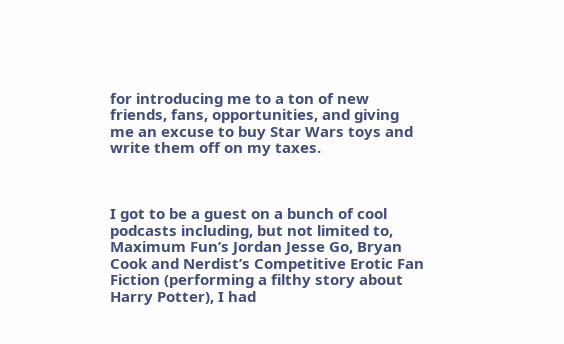for introducing me to a ton of new friends, fans, opportunities, and giving me an excuse to buy Star Wars toys and write them off on my taxes.



I got to be a guest on a bunch of cool podcasts including, but not limited to, Maximum Fun’s Jordan Jesse Go, Bryan Cook and Nerdist’s Competitive Erotic Fan Fiction (performing a filthy story about Harry Potter), I had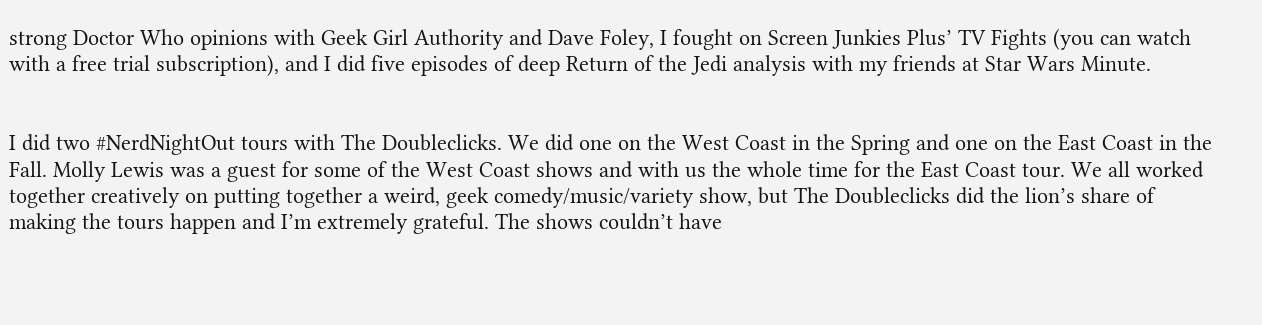strong Doctor Who opinions with Geek Girl Authority and Dave Foley, I fought on Screen Junkies Plus’ TV Fights (you can watch with a free trial subscription), and I did five episodes of deep Return of the Jedi analysis with my friends at Star Wars Minute.


I did two #NerdNightOut tours with The Doubleclicks. We did one on the West Coast in the Spring and one on the East Coast in the Fall. Molly Lewis was a guest for some of the West Coast shows and with us the whole time for the East Coast tour. We all worked together creatively on putting together a weird, geek comedy/music/variety show, but The Doubleclicks did the lion’s share of making the tours happen and I’m extremely grateful. The shows couldn’t have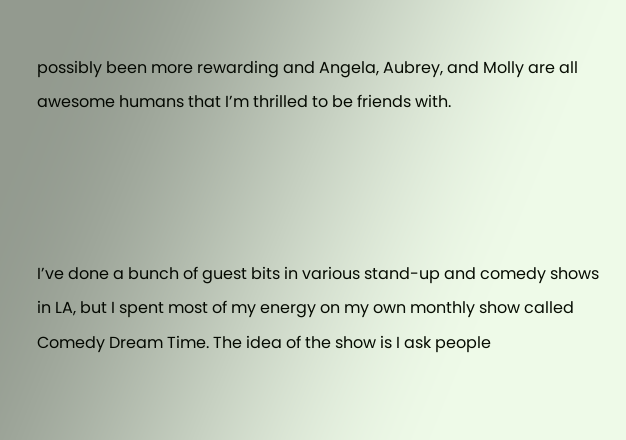possibly been more rewarding and Angela, Aubrey, and Molly are all awesome humans that I’m thrilled to be friends with.




I’ve done a bunch of guest bits in various stand-up and comedy shows in LA, but I spent most of my energy on my own monthly show called Comedy Dream Time. The idea of the show is I ask people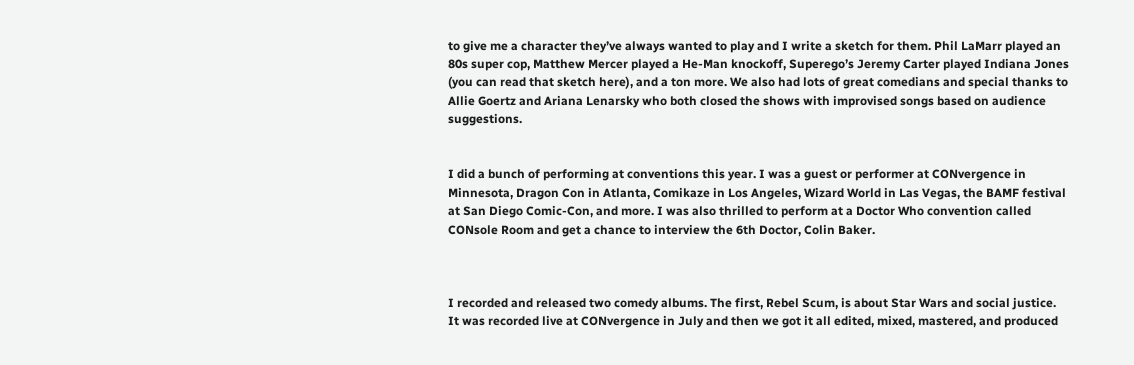to give me a character they’ve always wanted to play and I write a sketch for them. Phil LaMarr played an 80s super cop, Matthew Mercer played a He-Man knockoff, Superego’s Jeremy Carter played Indiana Jones (you can read that sketch here), and a ton more. We also had lots of great comedians and special thanks to Allie Goertz and Ariana Lenarsky who both closed the shows with improvised songs based on audience suggestions.


I did a bunch of performing at conventions this year. I was a guest or performer at CONvergence in Minnesota, Dragon Con in Atlanta, Comikaze in Los Angeles, Wizard World in Las Vegas, the BAMF festival at San Diego Comic-Con, and more. I was also thrilled to perform at a Doctor Who convention called CONsole Room and get a chance to interview the 6th Doctor, Colin Baker.



I recorded and released two comedy albums. The first, Rebel Scum, is about Star Wars and social justice. It was recorded live at CONvergence in July and then we got it all edited, mixed, mastered, and produced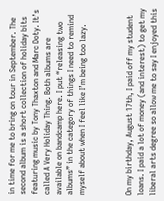in time for me to bring on tour in September. The second album is a short collection of holiday bits featuring music by Tony Thaxton and Marc Doty. It’s called A Very Holiday Thing. Both albums are available on bandcamp here. I put “releasing two albums” in the category of things I need to remind myself about when I feel like I’m being too lazy.



On my birthday, August 17th, I paid off my student loans. I paid a lot of money (and interest) to get my liberal arts degree so allow me to say I enjoyed this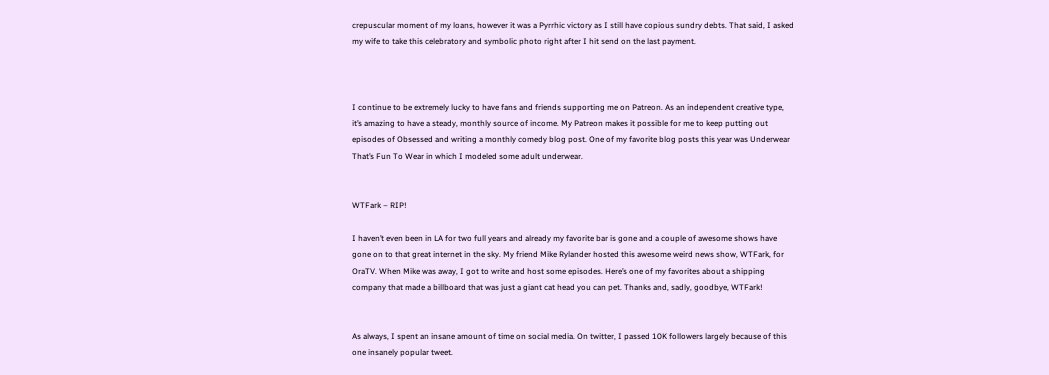crepuscular moment of my loans, however it was a Pyrrhic victory as I still have copious sundry debts. That said, I asked my wife to take this celebratory and symbolic photo right after I hit send on the last payment.



I continue to be extremely lucky to have fans and friends supporting me on Patreon. As an independent creative type, it’s amazing to have a steady, monthly source of income. My Patreon makes it possible for me to keep putting out episodes of Obsessed and writing a monthly comedy blog post. One of my favorite blog posts this year was Underwear That’s Fun To Wear in which I modeled some adult underwear.


WTFark – RIP!

I haven’t even been in LA for two full years and already my favorite bar is gone and a couple of awesome shows have gone on to that great internet in the sky. My friend Mike Rylander hosted this awesome weird news show, WTFark, for OraTV. When Mike was away, I got to write and host some episodes. Here’s one of my favorites about a shipping company that made a billboard that was just a giant cat head you can pet. Thanks and, sadly, goodbye, WTFark!


As always, I spent an insane amount of time on social media. On twitter, I passed 10K followers largely because of this one insanely popular tweet.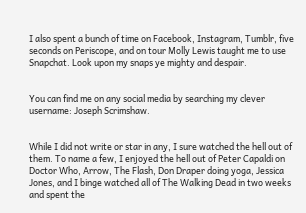I also spent a bunch of time on Facebook, Instagram, Tumblr, five seconds on Periscope, and on tour Molly Lewis taught me to use Snapchat. Look upon my snaps ye mighty and despair.


You can find me on any social media by searching my clever username: Joseph Scrimshaw.


While I did not write or star in any, I sure watched the hell out of them. To name a few, I enjoyed the hell out of Peter Capaldi on Doctor Who, Arrow, The Flash, Don Draper doing yoga, Jessica Jones, and I binge watched all of The Walking Dead in two weeks and spent the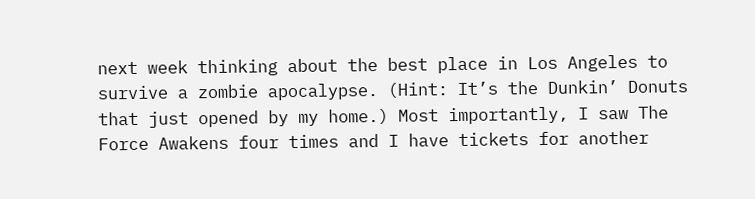next week thinking about the best place in Los Angeles to survive a zombie apocalypse. (Hint: It’s the Dunkin’ Donuts that just opened by my home.) Most importantly, I saw The Force Awakens four times and I have tickets for another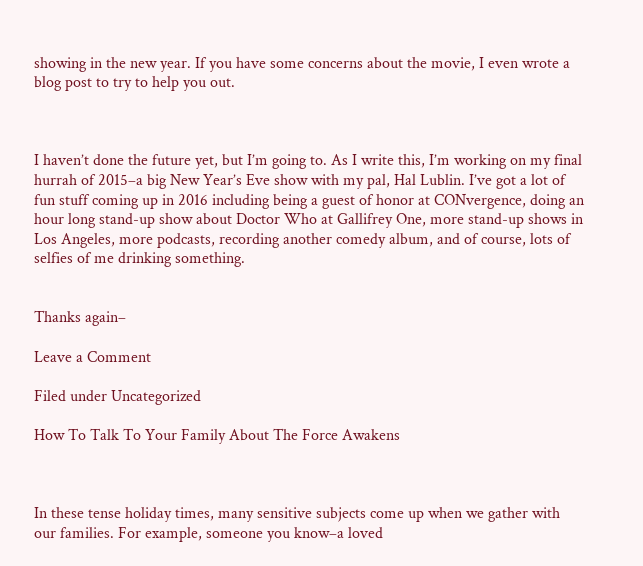showing in the new year. If you have some concerns about the movie, I even wrote a blog post to try to help you out.



I haven’t done the future yet, but I’m going to. As I write this, I’m working on my final hurrah of 2015–a big New Year’s Eve show with my pal, Hal Lublin. I’ve got a lot of fun stuff coming up in 2016 including being a guest of honor at CONvergence, doing an hour long stand-up show about Doctor Who at Gallifrey One, more stand-up shows in Los Angeles, more podcasts, recording another comedy album, and of course, lots of selfies of me drinking something.


Thanks again–

Leave a Comment

Filed under Uncategorized

How To Talk To Your Family About The Force Awakens



In these tense holiday times, many sensitive subjects come up when we gather with our families. For example, someone you know–a loved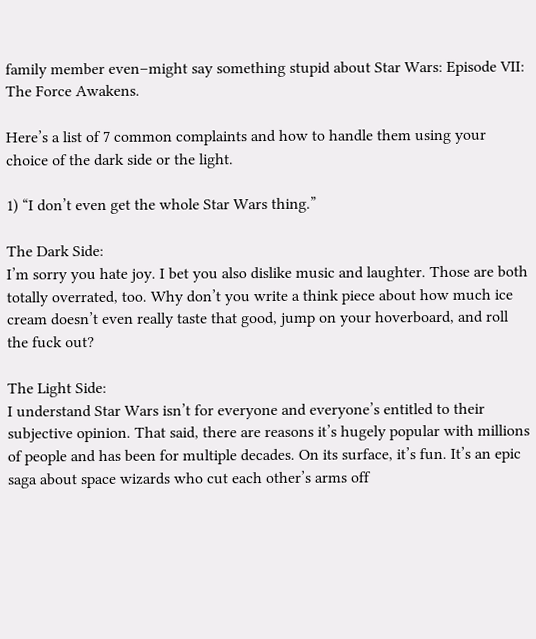family member even–might say something stupid about Star Wars: Episode VII: The Force Awakens.

Here’s a list of 7 common complaints and how to handle them using your choice of the dark side or the light.

1) “I don’t even get the whole Star Wars thing.”

The Dark Side:
I’m sorry you hate joy. I bet you also dislike music and laughter. Those are both totally overrated, too. Why don’t you write a think piece about how much ice cream doesn’t even really taste that good, jump on your hoverboard, and roll the fuck out?

The Light Side:
I understand Star Wars isn’t for everyone and everyone’s entitled to their subjective opinion. That said, there are reasons it’s hugely popular with millions of people and has been for multiple decades. On its surface, it’s fun. It’s an epic saga about space wizards who cut each other’s arms off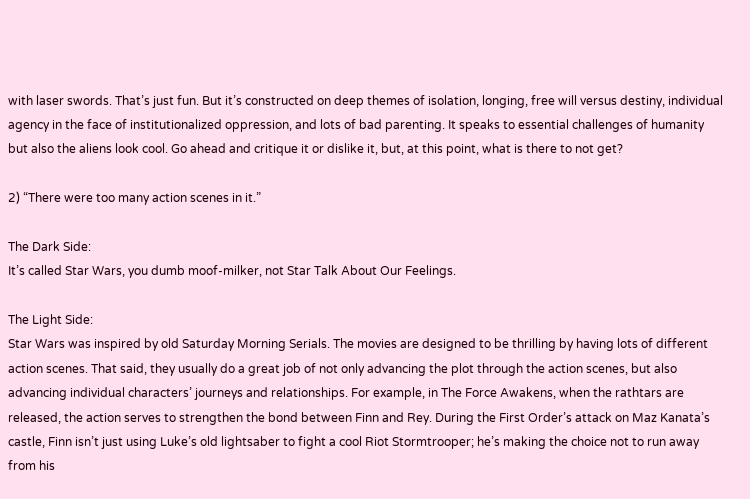with laser swords. That’s just fun. But it’s constructed on deep themes of isolation, longing, free will versus destiny, individual agency in the face of institutionalized oppression, and lots of bad parenting. It speaks to essential challenges of humanity but also the aliens look cool. Go ahead and critique it or dislike it, but, at this point, what is there to not get?

2) “There were too many action scenes in it.”

The Dark Side:
It’s called Star Wars, you dumb moof-milker, not Star Talk About Our Feelings.

The Light Side:
Star Wars was inspired by old Saturday Morning Serials. The movies are designed to be thrilling by having lots of different action scenes. That said, they usually do a great job of not only advancing the plot through the action scenes, but also advancing individual characters’ journeys and relationships. For example, in The Force Awakens, when the rathtars are released, the action serves to strengthen the bond between Finn and Rey. During the First Order’s attack on Maz Kanata’s castle, Finn isn’t just using Luke’s old lightsaber to fight a cool Riot Stormtrooper; he’s making the choice not to run away from his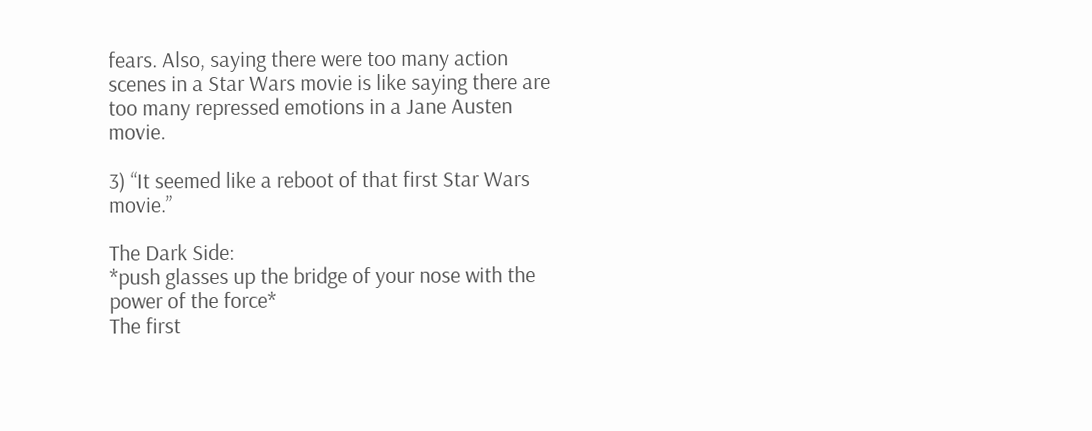fears. Also, saying there were too many action scenes in a Star Wars movie is like saying there are too many repressed emotions in a Jane Austen movie.

3) “It seemed like a reboot of that first Star Wars movie.”

The Dark Side:
*push glasses up the bridge of your nose with the power of the force*
The first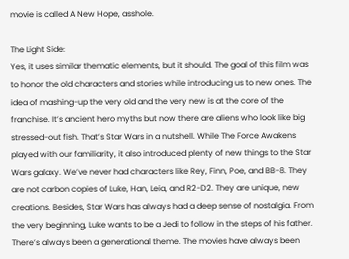movie is called A New Hope, asshole.

The Light Side:
Yes, it uses similar thematic elements, but it should. The goal of this film was to honor the old characters and stories while introducing us to new ones. The idea of mashing-up the very old and the very new is at the core of the franchise. It’s ancient hero myths but now there are aliens who look like big stressed-out fish. That’s Star Wars in a nutshell. While The Force Awakens played with our familiarity, it also introduced plenty of new things to the Star Wars galaxy. We’ve never had characters like Rey, Finn, Poe, and BB-8. They are not carbon copies of Luke, Han, Leia, and R2-D2. They are unique, new creations. Besides, Star Wars has always had a deep sense of nostalgia. From the very beginning, Luke wants to be a Jedi to follow in the steps of his father. There’s always been a generational theme. The movies have always been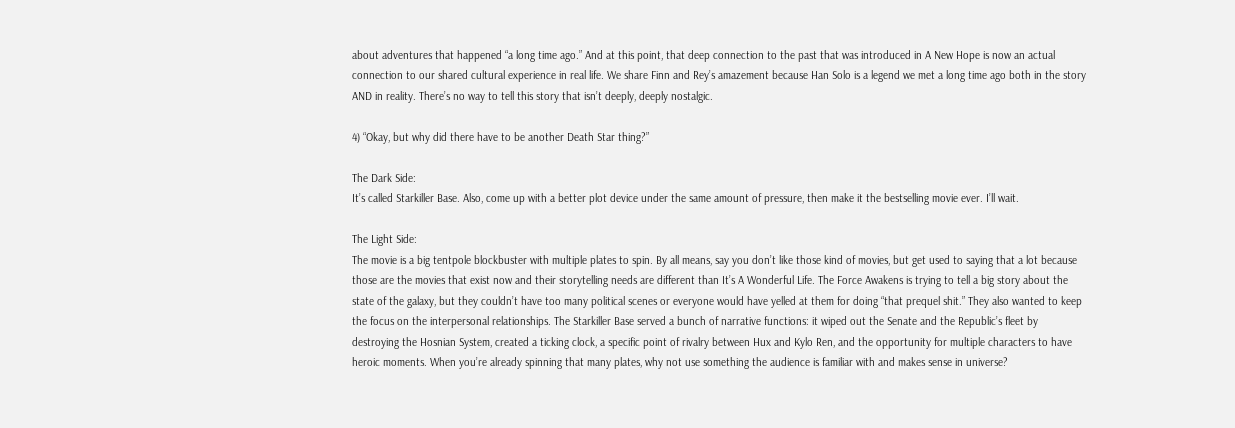about adventures that happened “a long time ago.” And at this point, that deep connection to the past that was introduced in A New Hope is now an actual connection to our shared cultural experience in real life. We share Finn and Rey’s amazement because Han Solo is a legend we met a long time ago both in the story AND in reality. There’s no way to tell this story that isn’t deeply, deeply nostalgic.

4) “Okay, but why did there have to be another Death Star thing?”

The Dark Side:
It’s called Starkiller Base. Also, come up with a better plot device under the same amount of pressure, then make it the bestselling movie ever. I’ll wait.

The Light Side:
The movie is a big tentpole blockbuster with multiple plates to spin. By all means, say you don’t like those kind of movies, but get used to saying that a lot because those are the movies that exist now and their storytelling needs are different than It’s A Wonderful Life. The Force Awakens is trying to tell a big story about the state of the galaxy, but they couldn’t have too many political scenes or everyone would have yelled at them for doing “that prequel shit.” They also wanted to keep the focus on the interpersonal relationships. The Starkiller Base served a bunch of narrative functions: it wiped out the Senate and the Republic’s fleet by destroying the Hosnian System, created a ticking clock, a specific point of rivalry between Hux and Kylo Ren, and the opportunity for multiple characters to have heroic moments. When you’re already spinning that many plates, why not use something the audience is familiar with and makes sense in universe?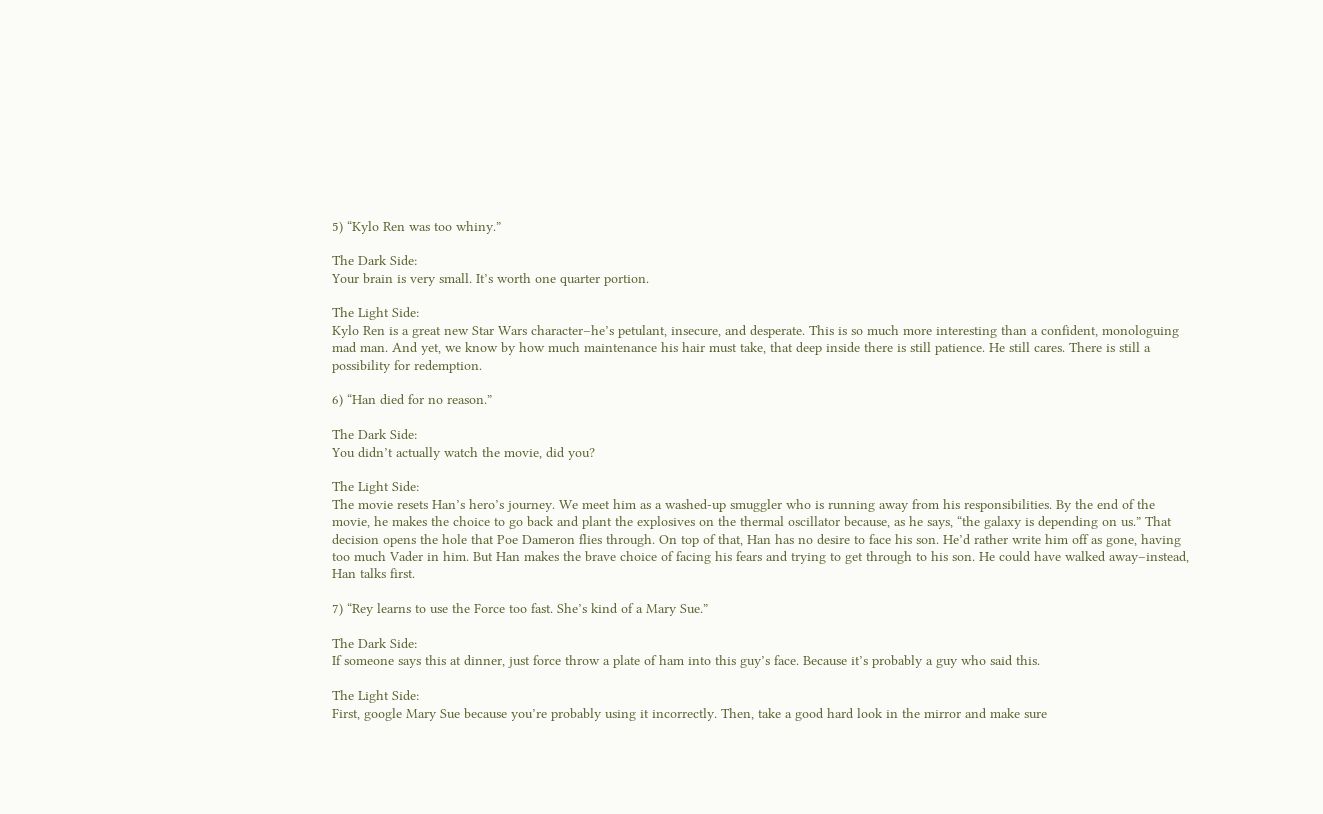5) “Kylo Ren was too whiny.”

The Dark Side:
Your brain is very small. It’s worth one quarter portion.

The Light Side:
Kylo Ren is a great new Star Wars character–he’s petulant, insecure, and desperate. This is so much more interesting than a confident, monologuing mad man. And yet, we know by how much maintenance his hair must take, that deep inside there is still patience. He still cares. There is still a possibility for redemption.

6) “Han died for no reason.”

The Dark Side:
You didn’t actually watch the movie, did you?

The Light Side:
The movie resets Han’s hero’s journey. We meet him as a washed-up smuggler who is running away from his responsibilities. By the end of the movie, he makes the choice to go back and plant the explosives on the thermal oscillator because, as he says, “the galaxy is depending on us.” That decision opens the hole that Poe Dameron flies through. On top of that, Han has no desire to face his son. He’d rather write him off as gone, having too much Vader in him. But Han makes the brave choice of facing his fears and trying to get through to his son. He could have walked away–instead, Han talks first.

7) “Rey learns to use the Force too fast. She’s kind of a Mary Sue.”

The Dark Side:
If someone says this at dinner, just force throw a plate of ham into this guy’s face. Because it’s probably a guy who said this.

The Light Side:
First, google Mary Sue because you’re probably using it incorrectly. Then, take a good hard look in the mirror and make sure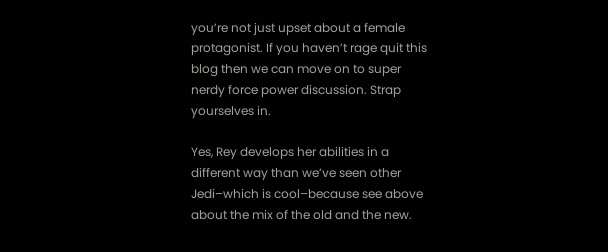you’re not just upset about a female protagonist. If you haven’t rage quit this blog then we can move on to super nerdy force power discussion. Strap yourselves in.

Yes, Rey develops her abilities in a different way than we’ve seen other Jedi–which is cool–because see above about the mix of the old and the new.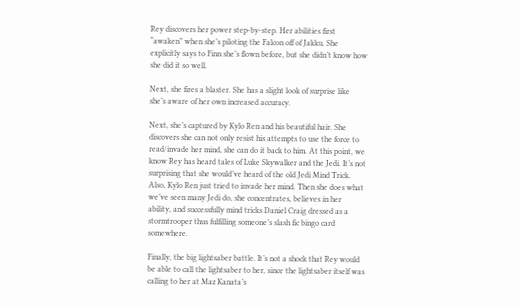Rey discovers her power step-by-step. Her abilities first “awaken” when she’s piloting the Falcon off of Jakku. She explicitly says to Finn she’s flown before, but she didn’t know how she did it so well.

Next, she fires a blaster. She has a slight look of surprise like she’s aware of her own increased accuracy.

Next, she’s captured by Kylo Ren and his beautiful hair. She discovers she can not only resist his attempts to use the force to read/invade her mind, she can do it back to him. At this point, we know Rey has heard tales of Luke Skywalker and the Jedi. It’s not surprising that she would’ve heard of the old Jedi Mind Trick. Also, Kylo Ren just tried to invade her mind. Then she does what we’ve seen many Jedi do, she concentrates, believes in her ability, and successfully mind tricks Daniel Craig dressed as a stormtrooper thus fulfilling someone’s slash fic bingo card somewhere.

Finally, the big lightsaber battle. It’s not a shock that Rey would be able to call the lightsaber to her, since the lightsaber itself was calling to her at Maz Kanata’s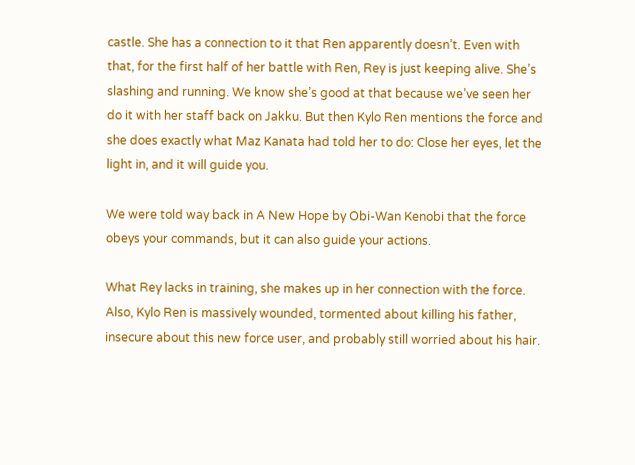castle. She has a connection to it that Ren apparently doesn’t. Even with that, for the first half of her battle with Ren, Rey is just keeping alive. She’s slashing and running. We know she’s good at that because we’ve seen her do it with her staff back on Jakku. But then Kylo Ren mentions the force and she does exactly what Maz Kanata had told her to do: Close her eyes, let the light in, and it will guide you.

We were told way back in A New Hope by Obi-Wan Kenobi that the force obeys your commands, but it can also guide your actions.

What Rey lacks in training, she makes up in her connection with the force. Also, Kylo Ren is massively wounded, tormented about killing his father, insecure about this new force user, and probably still worried about his hair.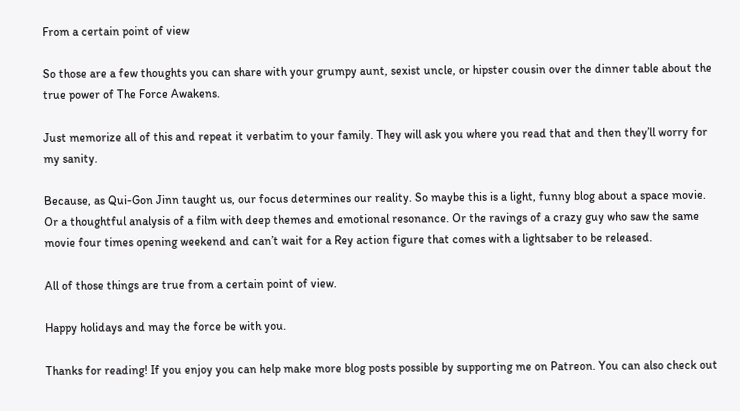From a certain point of view

So those are a few thoughts you can share with your grumpy aunt, sexist uncle, or hipster cousin over the dinner table about the true power of The Force Awakens.

Just memorize all of this and repeat it verbatim to your family. They will ask you where you read that and then they’ll worry for my sanity.

Because, as Qui-Gon Jinn taught us, our focus determines our reality. So maybe this is a light, funny blog about a space movie. Or a thoughtful analysis of a film with deep themes and emotional resonance. Or the ravings of a crazy guy who saw the same movie four times opening weekend and can’t wait for a Rey action figure that comes with a lightsaber to be released.

All of those things are true from a certain point of view.

Happy holidays and may the force be with you.

Thanks for reading! If you enjoy you can help make more blog posts possible by supporting me on Patreon. You can also check out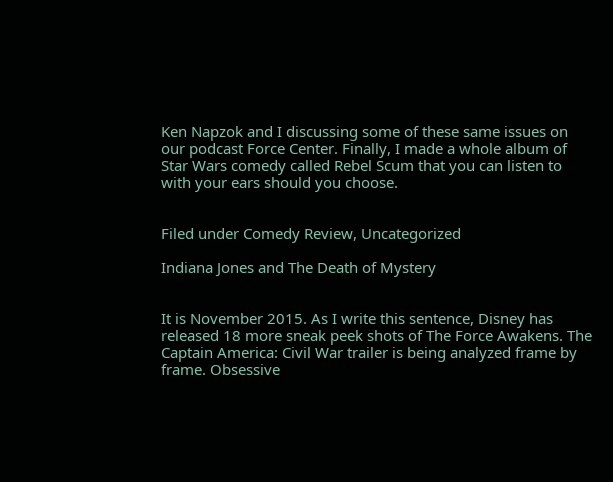Ken Napzok and I discussing some of these same issues on our podcast Force Center. Finally, I made a whole album of Star Wars comedy called Rebel Scum that you can listen to with your ears should you choose.


Filed under Comedy Review, Uncategorized

Indiana Jones and The Death of Mystery


It is November 2015. As I write this sentence, Disney has released 18 more sneak peek shots of The Force Awakens. The Captain America: Civil War trailer is being analyzed frame by frame. Obsessive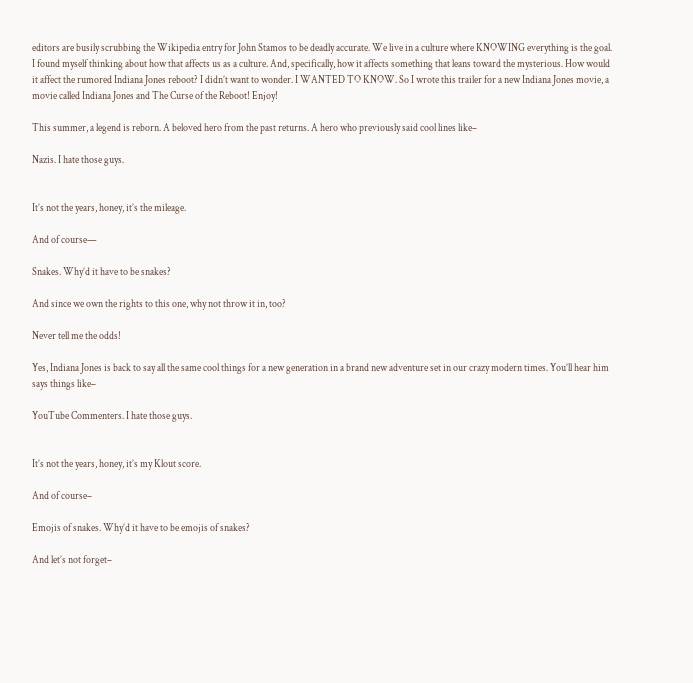editors are busily scrubbing the Wikipedia entry for John Stamos to be deadly accurate. We live in a culture where KNOWING everything is the goal. I found myself thinking about how that affects us as a culture. And, specifically, how it affects something that leans toward the mysterious. How would it affect the rumored Indiana Jones reboot? I didn’t want to wonder. I WANTED TO KNOW. So I wrote this trailer for a new Indiana Jones movie, a movie called Indiana Jones and The Curse of the Reboot! Enjoy!

This summer, a legend is reborn. A beloved hero from the past returns. A hero who previously said cool lines like–

Nazis. I hate those guys.


It’s not the years, honey, it’s the mileage.

And of course—

Snakes. Why’d it have to be snakes?

And since we own the rights to this one, why not throw it in, too?

Never tell me the odds!

Yes, Indiana Jones is back to say all the same cool things for a new generation in a brand new adventure set in our crazy modern times. You’ll hear him says things like–

YouTube Commenters. I hate those guys.


It’s not the years, honey, it’s my Klout score.

And of course–

Emojis of snakes. Why’d it have to be emojis of snakes?

And let’s not forget–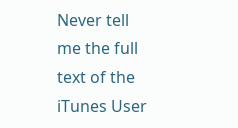Never tell me the full text of the iTunes User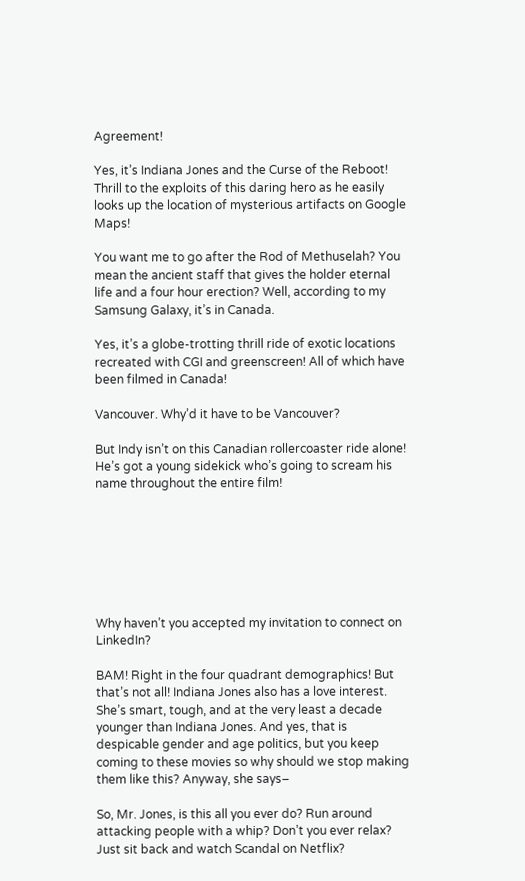Agreement!

Yes, it’s Indiana Jones and the Curse of the Reboot! Thrill to the exploits of this daring hero as he easily looks up the location of mysterious artifacts on Google Maps!

You want me to go after the Rod of Methuselah? You mean the ancient staff that gives the holder eternal life and a four hour erection? Well, according to my Samsung Galaxy, it’s in Canada.

Yes, it’s a globe-trotting thrill ride of exotic locations recreated with CGI and greenscreen! All of which have been filmed in Canada!

Vancouver. Why’d it have to be Vancouver?

But Indy isn’t on this Canadian rollercoaster ride alone! He’s got a young sidekick who’s going to scream his name throughout the entire film!







Why haven’t you accepted my invitation to connect on LinkedIn?

BAM! Right in the four quadrant demographics! But that’s not all! Indiana Jones also has a love interest. She’s smart, tough, and at the very least a decade younger than Indiana Jones. And yes, that is despicable gender and age politics, but you keep coming to these movies so why should we stop making them like this? Anyway, she says–

So, Mr. Jones, is this all you ever do? Run around attacking people with a whip? Don’t you ever relax? Just sit back and watch Scandal on Netflix?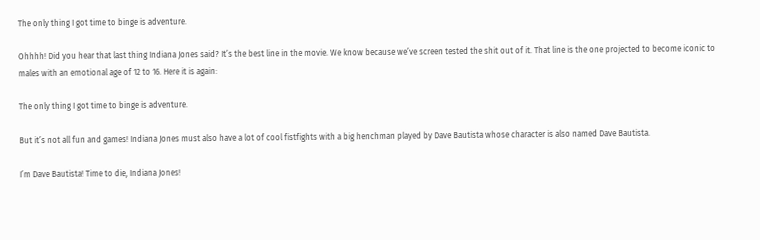The only thing I got time to binge is adventure.

Ohhhh! Did you hear that last thing Indiana Jones said? It’s the best line in the movie. We know because we’ve screen tested the shit out of it. That line is the one projected to become iconic to males with an emotional age of 12 to 16. Here it is again:

The only thing I got time to binge is adventure.

But it’s not all fun and games! Indiana Jones must also have a lot of cool fistfights with a big henchman played by Dave Bautista whose character is also named Dave Bautista.

I’m Dave Bautista! Time to die, Indiana Jones!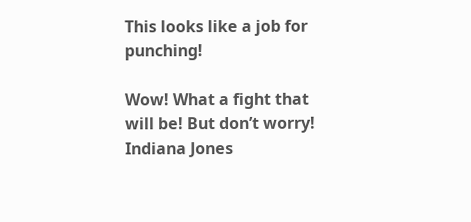This looks like a job for punching!

Wow! What a fight that will be! But don’t worry! Indiana Jones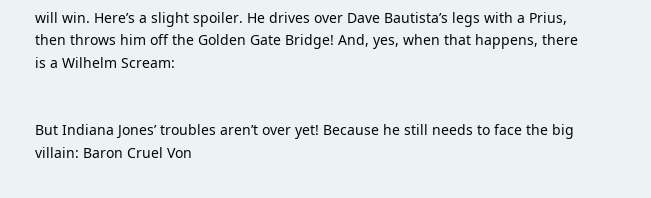will win. Here’s a slight spoiler. He drives over Dave Bautista’s legs with a Prius, then throws him off the Golden Gate Bridge! And, yes, when that happens, there is a Wilhelm Scream:


But Indiana Jones’ troubles aren’t over yet! Because he still needs to face the big villain: Baron Cruel Von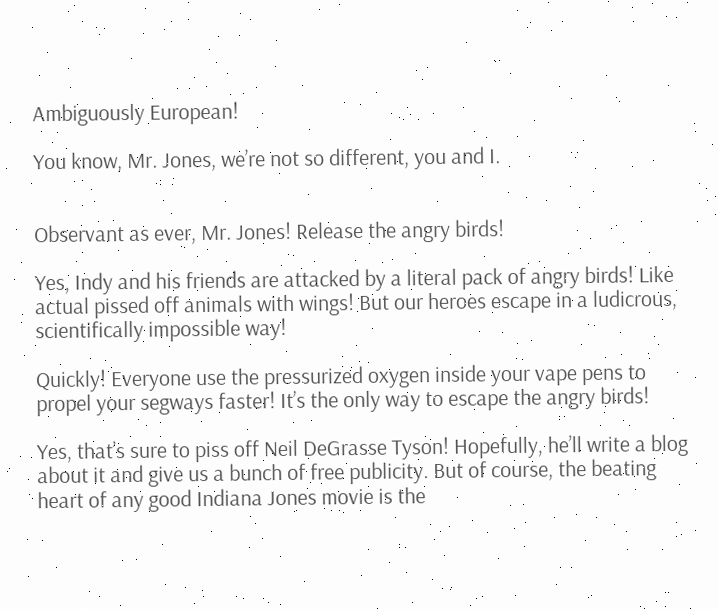Ambiguously European!

You know, Mr. Jones, we’re not so different, you and I.


Observant as ever, Mr. Jones! Release the angry birds!

Yes, Indy and his friends are attacked by a literal pack of angry birds! Like actual pissed off animals with wings! But our heroes escape in a ludicrous, scientifically impossible way!

Quickly! Everyone use the pressurized oxygen inside your vape pens to propel your segways faster! It’s the only way to escape the angry birds!

Yes, that’s sure to piss off Neil DeGrasse Tyson! Hopefully, he’ll write a blog about it and give us a bunch of free publicity. But of course, the beating heart of any good Indiana Jones movie is the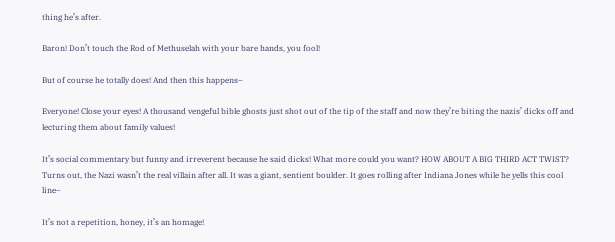thing he’s after.

Baron! Don’t touch the Rod of Methuselah with your bare hands, you fool!

But of course he totally does! And then this happens–

Everyone! Close your eyes! A thousand vengeful bible ghosts just shot out of the tip of the staff and now they’re biting the nazis’ dicks off and lecturing them about family values!

It’s social commentary but funny and irreverent because he said dicks! What more could you want? HOW ABOUT A BIG THIRD ACT TWIST? Turns out, the Nazi wasn’t the real villain after all. It was a giant, sentient boulder. It goes rolling after Indiana Jones while he yells this cool line–

It’s not a repetition, honey, it’s an homage!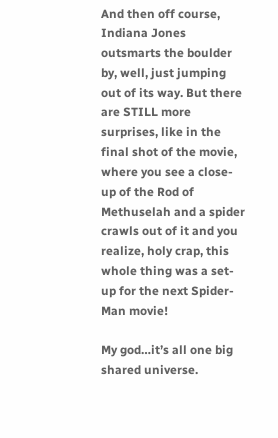And then off course, Indiana Jones outsmarts the boulder by, well, just jumping out of its way. But there are STILL more surprises, like in the final shot of the movie, where you see a close-up of the Rod of Methuselah and a spider crawls out of it and you realize, holy crap, this whole thing was a set-up for the next Spider-Man movie!

My god…it’s all one big shared universe.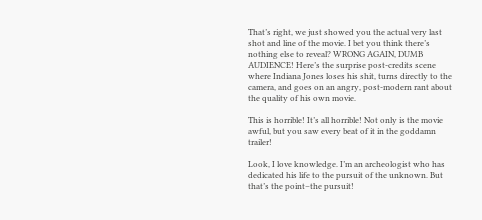That’s right, we just showed you the actual very last shot and line of the movie. I bet you think there’s nothing else to reveal? WRONG AGAIN, DUMB AUDIENCE! Here’s the surprise post-credits scene where Indiana Jones loses his shit, turns directly to the camera, and goes on an angry, post-modern rant about the quality of his own movie.

This is horrible! It’s all horrible! Not only is the movie awful, but you saw every beat of it in the goddamn trailer!

Look, I love knowledge. I’m an archeologist who has dedicated his life to the pursuit of the unknown. But that’s the point–the pursuit!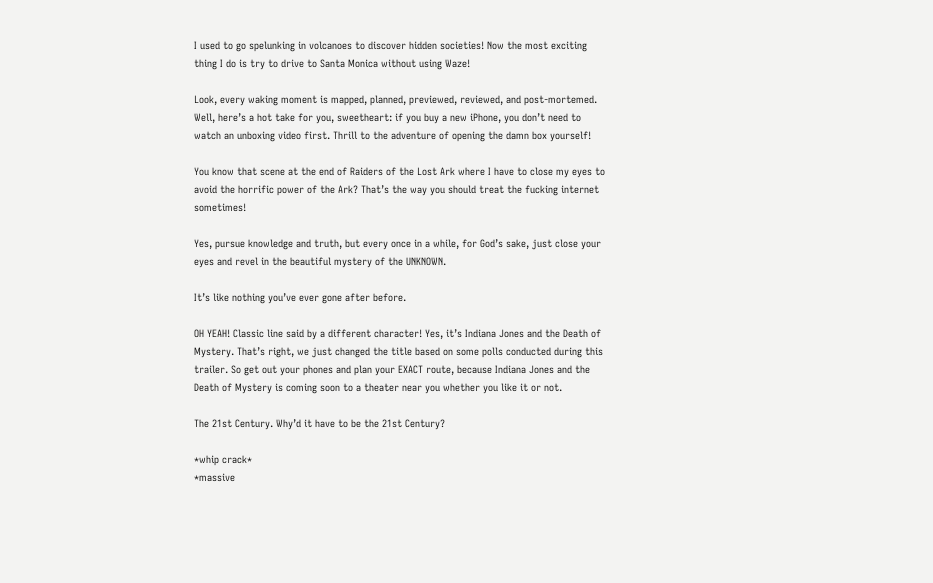I used to go spelunking in volcanoes to discover hidden societies! Now the most exciting thing I do is try to drive to Santa Monica without using Waze!

Look, every waking moment is mapped, planned, previewed, reviewed, and post-mortemed. Well, here’s a hot take for you, sweetheart: if you buy a new iPhone, you don’t need to watch an unboxing video first. Thrill to the adventure of opening the damn box yourself!

You know that scene at the end of Raiders of the Lost Ark where I have to close my eyes to avoid the horrific power of the Ark? That’s the way you should treat the fucking internet sometimes!

Yes, pursue knowledge and truth, but every once in a while, for God’s sake, just close your eyes and revel in the beautiful mystery of the UNKNOWN.

It’s like nothing you’ve ever gone after before.

OH YEAH! Classic line said by a different character! Yes, it’s Indiana Jones and the Death of Mystery. That’s right, we just changed the title based on some polls conducted during this trailer. So get out your phones and plan your EXACT route, because Indiana Jones and the Death of Mystery is coming soon to a theater near you whether you like it or not.

The 21st Century. Why’d it have to be the 21st Century?

*whip crack*
*massive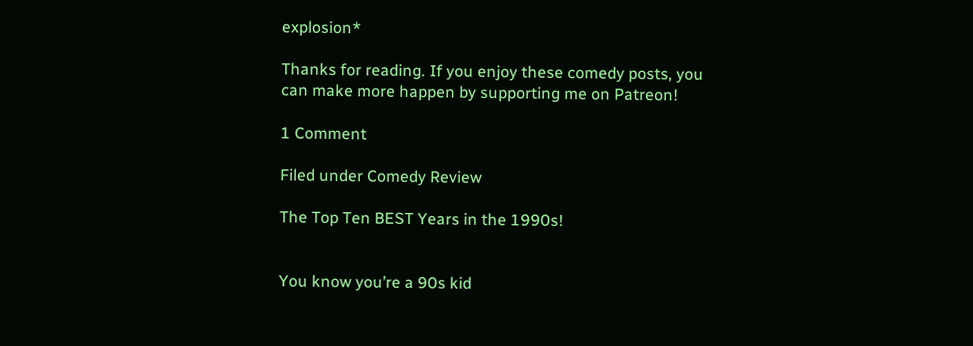explosion*

Thanks for reading. If you enjoy these comedy posts, you can make more happen by supporting me on Patreon!

1 Comment

Filed under Comedy Review

The Top Ten BEST Years in the 1990s!


You know you’re a 90s kid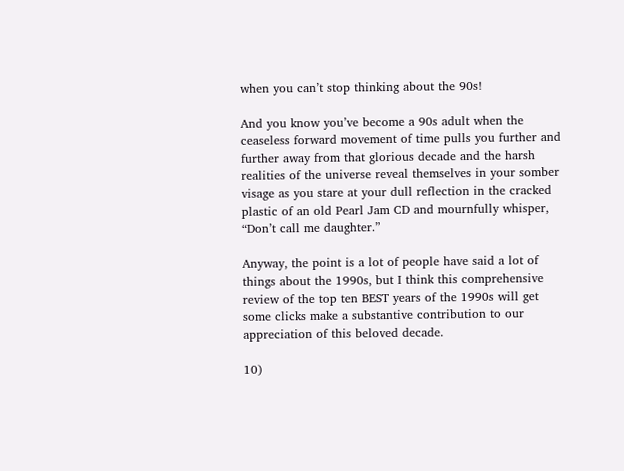when you can’t stop thinking about the 90s!

And you know you’ve become a 90s adult when the ceaseless forward movement of time pulls you further and further away from that glorious decade and the harsh realities of the universe reveal themselves in your somber visage as you stare at your dull reflection in the cracked plastic of an old Pearl Jam CD and mournfully whisper, “Don’t call me daughter.”

Anyway, the point is a lot of people have said a lot of things about the 1990s, but I think this comprehensive review of the top ten BEST years of the 1990s will get some clicks make a substantive contribution to our appreciation of this beloved decade.

10)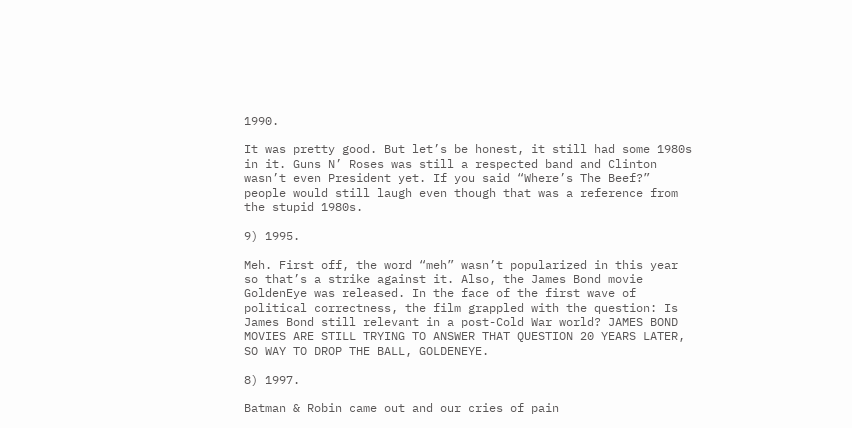1990.

It was pretty good. But let’s be honest, it still had some 1980s in it. Guns N’ Roses was still a respected band and Clinton wasn’t even President yet. If you said “Where’s The Beef?” people would still laugh even though that was a reference from the stupid 1980s.

9) 1995.

Meh. First off, the word “meh” wasn’t popularized in this year so that’s a strike against it. Also, the James Bond movie GoldenEye was released. In the face of the first wave of political correctness, the film grappled with the question: Is James Bond still relevant in a post-Cold War world? JAMES BOND MOVIES ARE STILL TRYING TO ANSWER THAT QUESTION 20 YEARS LATER, SO WAY TO DROP THE BALL, GOLDENEYE.

8) 1997.

Batman & Robin came out and our cries of pain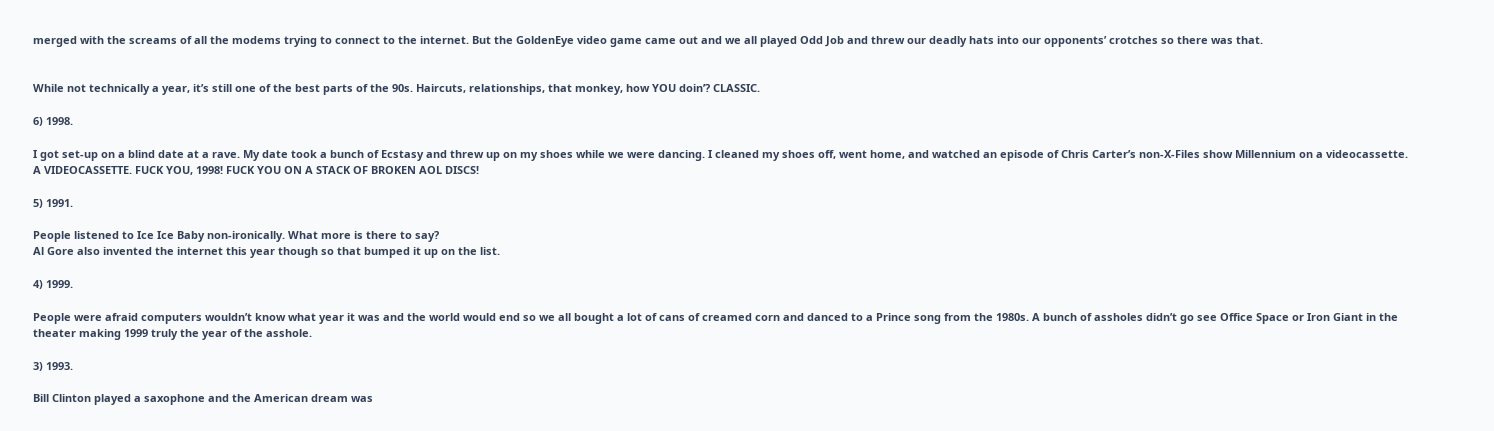merged with the screams of all the modems trying to connect to the internet. But the GoldenEye video game came out and we all played Odd Job and threw our deadly hats into our opponents’ crotches so there was that.


While not technically a year, it’s still one of the best parts of the 90s. Haircuts, relationships, that monkey, how YOU doin’? CLASSIC.

6) 1998.

I got set-up on a blind date at a rave. My date took a bunch of Ecstasy and threw up on my shoes while we were dancing. I cleaned my shoes off, went home, and watched an episode of Chris Carter’s non-X-Files show Millennium on a videocassette. A VIDEOCASSETTE. FUCK YOU, 1998! FUCK YOU ON A STACK OF BROKEN AOL DISCS!

5) 1991.

People listened to Ice Ice Baby non-ironically. What more is there to say?
Al Gore also invented the internet this year though so that bumped it up on the list.

4) 1999.

People were afraid computers wouldn’t know what year it was and the world would end so we all bought a lot of cans of creamed corn and danced to a Prince song from the 1980s. A bunch of assholes didn’t go see Office Space or Iron Giant in the theater making 1999 truly the year of the asshole.

3) 1993.

Bill Clinton played a saxophone and the American dream was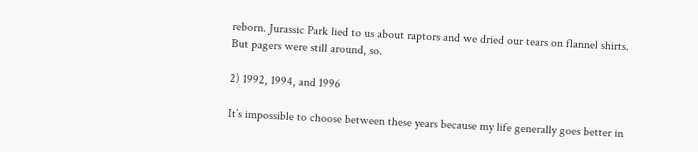reborn. Jurassic Park lied to us about raptors and we dried our tears on flannel shirts. But pagers were still around, so.

2) 1992, 1994, and 1996

It’s impossible to choose between these years because my life generally goes better in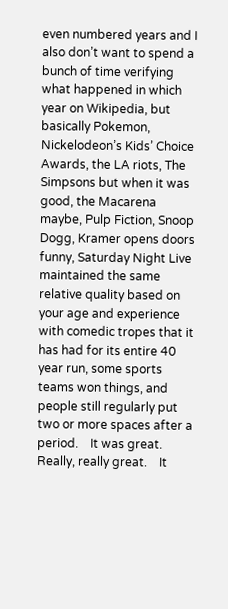even numbered years and I also don’t want to spend a bunch of time verifying what happened in which year on Wikipedia, but basically Pokemon, Nickelodeon’s Kids’ Choice Awards, the LA riots, The Simpsons but when it was good, the Macarena maybe, Pulp Fiction, Snoop Dogg, Kramer opens doors funny, Saturday Night Live maintained the same relative quality based on your age and experience with comedic tropes that it has had for its entire 40 year run, some sports teams won things, and people still regularly put two or more spaces after a period.    It was great.    Really, really great.    It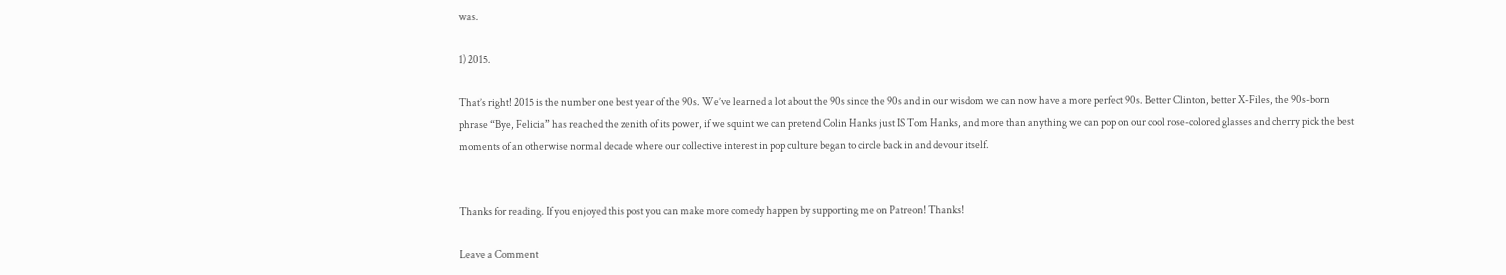was.

1) 2015.

That’s right! 2015 is the number one best year of the 90s. We’ve learned a lot about the 90s since the 90s and in our wisdom we can now have a more perfect 90s. Better Clinton, better X-Files, the 90s-born phrase “Bye, Felicia” has reached the zenith of its power, if we squint we can pretend Colin Hanks just IS Tom Hanks, and more than anything we can pop on our cool rose-colored glasses and cherry pick the best moments of an otherwise normal decade where our collective interest in pop culture began to circle back in and devour itself.


Thanks for reading. If you enjoyed this post you can make more comedy happen by supporting me on Patreon! Thanks!

Leave a Comment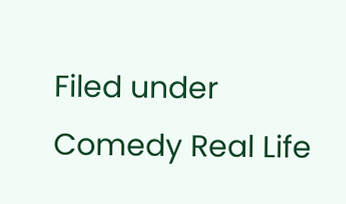Filed under Comedy Real Life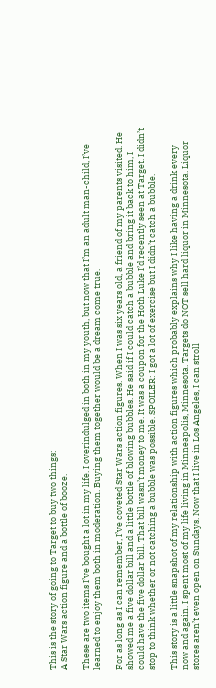This is the story of going to Target to buy two things:
A Star Wars action figure and a bottle of booze.

These are two items I’ve bought a lot in my life. I overindulged in both in my youth, but now that I’m an adult man-child, I’ve learned to enjoy them both in moderation. Buying them together would be a dream come true.

For as long as I can remember, I’ve coveted Star Wars action figures. When I was six years old, a friend of my parents visited. He showed me a five dollar bill and a little bottle of blowing bubbles. He said if I could catch a bubble and bring it back to him, I could have the five dollar bill. That bill wasn’t money to me. It was a coupon for the Hoth Luke I’d recently seen at Target. I didn’t stop to think whether or not catching a bubble was possible. SPOILER: I got a lot of exercise but I didn’t catch a bubble.

This story is a little snapshot of my relationship with action figures which probably explains why I like having a drink every now and again. I spent most of my life living in Minneapolis, Minnesota. Targets do NOT sell hard liquor in Minnesota. Liquor stores aren’t even open on Sundays. Now that I live in Los Angeles, I can stroll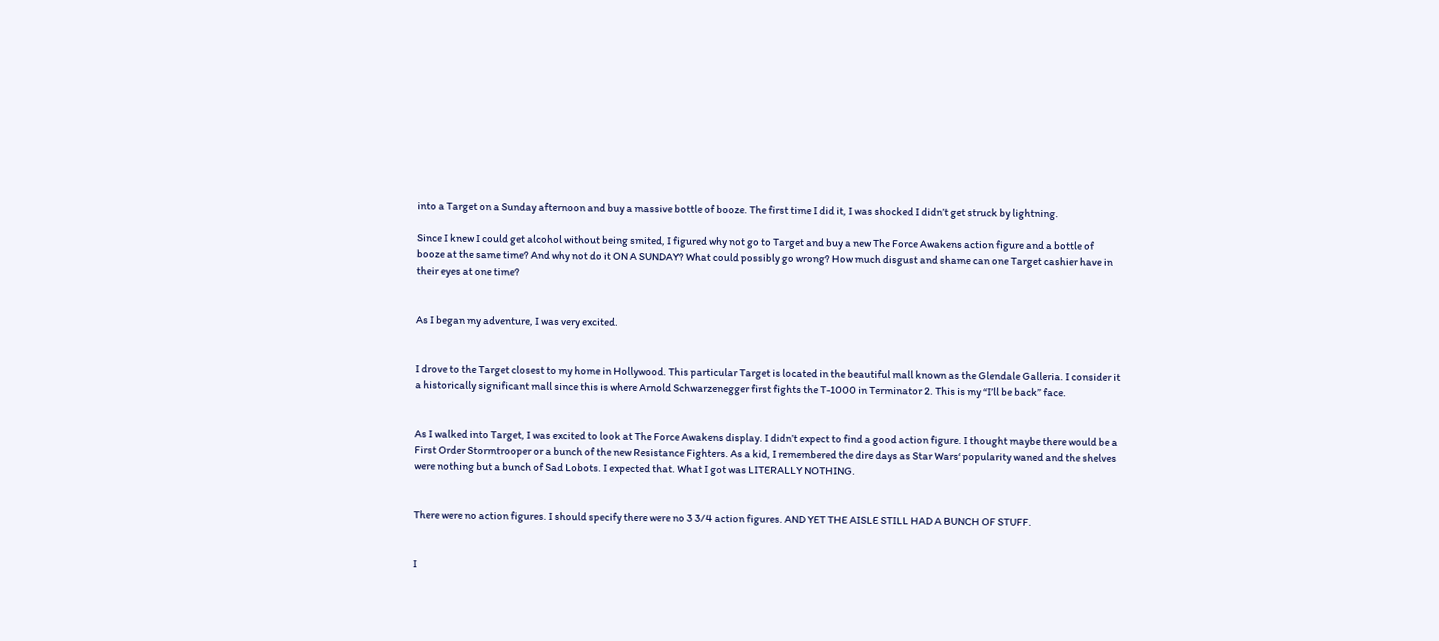into a Target on a Sunday afternoon and buy a massive bottle of booze. The first time I did it, I was shocked I didn’t get struck by lightning.

Since I knew I could get alcohol without being smited, I figured why not go to Target and buy a new The Force Awakens action figure and a bottle of booze at the same time? And why not do it ON A SUNDAY? What could possibly go wrong? How much disgust and shame can one Target cashier have in their eyes at one time?


As I began my adventure, I was very excited.


I drove to the Target closest to my home in Hollywood. This particular Target is located in the beautiful mall known as the Glendale Galleria. I consider it a historically significant mall since this is where Arnold Schwarzenegger first fights the T-1000 in Terminator 2. This is my “I’ll be back” face.


As I walked into Target, I was excited to look at The Force Awakens display. I didn’t expect to find a good action figure. I thought maybe there would be a First Order Stormtrooper or a bunch of the new Resistance Fighters. As a kid, I remembered the dire days as Star Wars‘ popularity waned and the shelves were nothing but a bunch of Sad Lobots. I expected that. What I got was LITERALLY NOTHING.


There were no action figures. I should specify there were no 3 3/4 action figures. AND YET THE AISLE STILL HAD A BUNCH OF STUFF.


I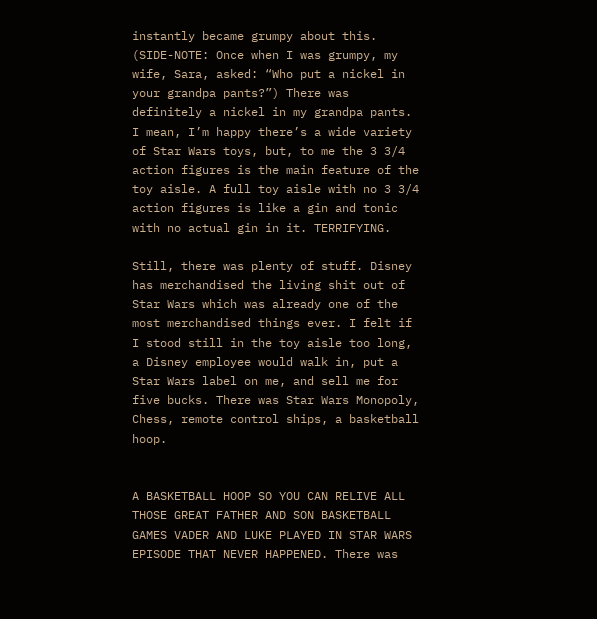instantly became grumpy about this. (SIDE-NOTE: Once when I was grumpy, my wife, Sara, asked: “Who put a nickel in your grandpa pants?”) There was definitely a nickel in my grandpa pants. I mean, I’m happy there’s a wide variety of Star Wars toys, but, to me the 3 3/4 action figures is the main feature of the toy aisle. A full toy aisle with no 3 3/4 action figures is like a gin and tonic with no actual gin in it. TERRIFYING.

Still, there was plenty of stuff. Disney has merchandised the living shit out of Star Wars which was already one of the most merchandised things ever. I felt if I stood still in the toy aisle too long, a Disney employee would walk in, put a Star Wars label on me, and sell me for five bucks. There was Star Wars Monopoly, Chess, remote control ships, a basketball hoop.


A BASKETBALL HOOP SO YOU CAN RELIVE ALL THOSE GREAT FATHER AND SON BASKETBALL GAMES VADER AND LUKE PLAYED IN STAR WARS EPISODE THAT NEVER HAPPENED. There was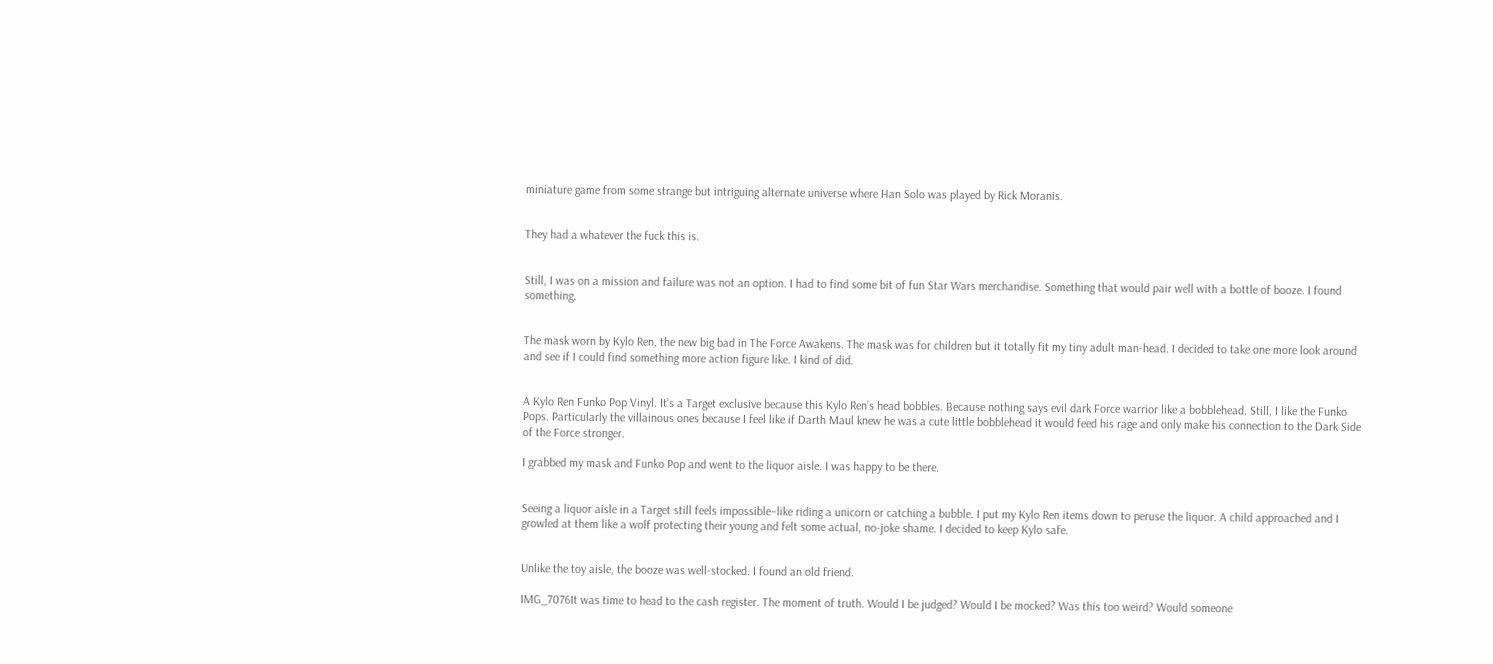miniature game from some strange but intriguing alternate universe where Han Solo was played by Rick Moranis.


They had a whatever the fuck this is.


Still, I was on a mission and failure was not an option. I had to find some bit of fun Star Wars merchandise. Something that would pair well with a bottle of booze. I found something.


The mask worn by Kylo Ren, the new big bad in The Force Awakens. The mask was for children but it totally fit my tiny adult man-head. I decided to take one more look around and see if I could find something more action figure like. I kind of did.


A Kylo Ren Funko Pop Vinyl. It’s a Target exclusive because this Kylo Ren’s head bobbles. Because nothing says evil dark Force warrior like a bobblehead. Still, I like the Funko Pops. Particularly the villainous ones because I feel like if Darth Maul knew he was a cute little bobblehead it would feed his rage and only make his connection to the Dark Side of the Force stronger.

I grabbed my mask and Funko Pop and went to the liquor aisle. I was happy to be there.


Seeing a liquor aisle in a Target still feels impossible–like riding a unicorn or catching a bubble. I put my Kylo Ren items down to peruse the liquor. A child approached and I growled at them like a wolf protecting their young and felt some actual, no-joke shame. I decided to keep Kylo safe.


Unlike the toy aisle, the booze was well-stocked. I found an old friend.

IMG_7076It was time to head to the cash register. The moment of truth. Would I be judged? Would I be mocked? Was this too weird? Would someone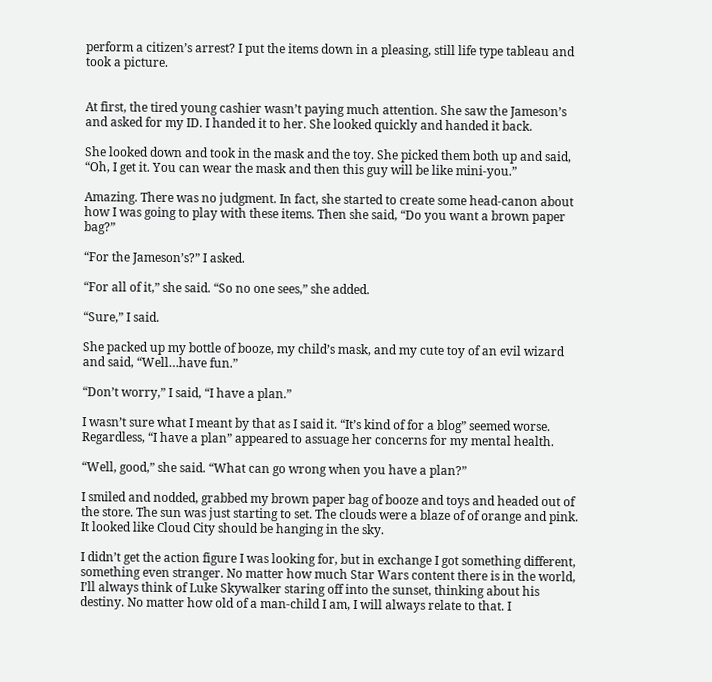perform a citizen’s arrest? I put the items down in a pleasing, still life type tableau and took a picture.


At first, the tired young cashier wasn’t paying much attention. She saw the Jameson’s and asked for my ID. I handed it to her. She looked quickly and handed it back.

She looked down and took in the mask and the toy. She picked them both up and said, “Oh, I get it. You can wear the mask and then this guy will be like mini-you.”

Amazing. There was no judgment. In fact, she started to create some head-canon about how I was going to play with these items. Then she said, “Do you want a brown paper bag?”

“For the Jameson’s?” I asked.

“For all of it,” she said. “So no one sees,” she added.

“Sure,” I said.

She packed up my bottle of booze, my child’s mask, and my cute toy of an evil wizard and said, “Well…have fun.”

“Don’t worry,” I said, “I have a plan.”

I wasn’t sure what I meant by that as I said it. “It’s kind of for a blog” seemed worse. Regardless, “I have a plan” appeared to assuage her concerns for my mental health.

“Well, good,” she said. “What can go wrong when you have a plan?”

I smiled and nodded, grabbed my brown paper bag of booze and toys and headed out of the store. The sun was just starting to set. The clouds were a blaze of of orange and pink. It looked like Cloud City should be hanging in the sky.

I didn’t get the action figure I was looking for, but in exchange I got something different, something even stranger. No matter how much Star Wars content there is in the world, I’ll always think of Luke Skywalker staring off into the sunset, thinking about his destiny. No matter how old of a man-child I am, I will always relate to that. I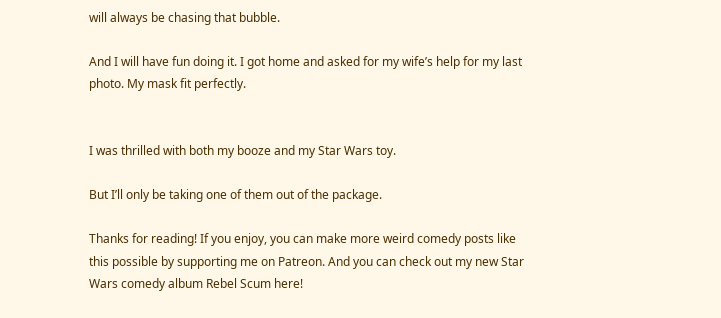will always be chasing that bubble.

And I will have fun doing it. I got home and asked for my wife’s help for my last photo. My mask fit perfectly.


I was thrilled with both my booze and my Star Wars toy.

But I’ll only be taking one of them out of the package.

Thanks for reading! If you enjoy, you can make more weird comedy posts like this possible by supporting me on Patreon. And you can check out my new Star Wars comedy album Rebel Scum here!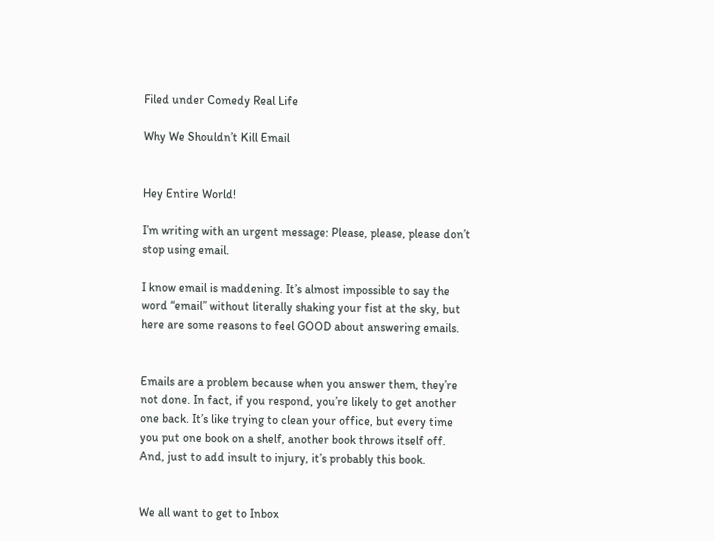Filed under Comedy Real Life

Why We Shouldn’t Kill Email


Hey Entire World!

I’m writing with an urgent message: Please, please, please don’t stop using email.

I know email is maddening. It’s almost impossible to say the word “email” without literally shaking your fist at the sky, but here are some reasons to feel GOOD about answering emails.


Emails are a problem because when you answer them, they’re not done. In fact, if you respond, you’re likely to get another one back. It’s like trying to clean your office, but every time you put one book on a shelf, another book throws itself off. And, just to add insult to injury, it’s probably this book.


We all want to get to Inbox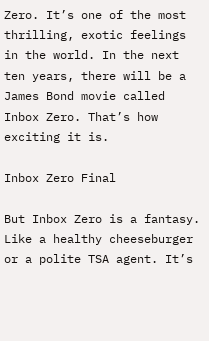Zero. It’s one of the most thrilling, exotic feelings in the world. In the next ten years, there will be a James Bond movie called Inbox Zero. That’s how exciting it is.

Inbox Zero Final

But Inbox Zero is a fantasy. Like a healthy cheeseburger or a polite TSA agent. It’s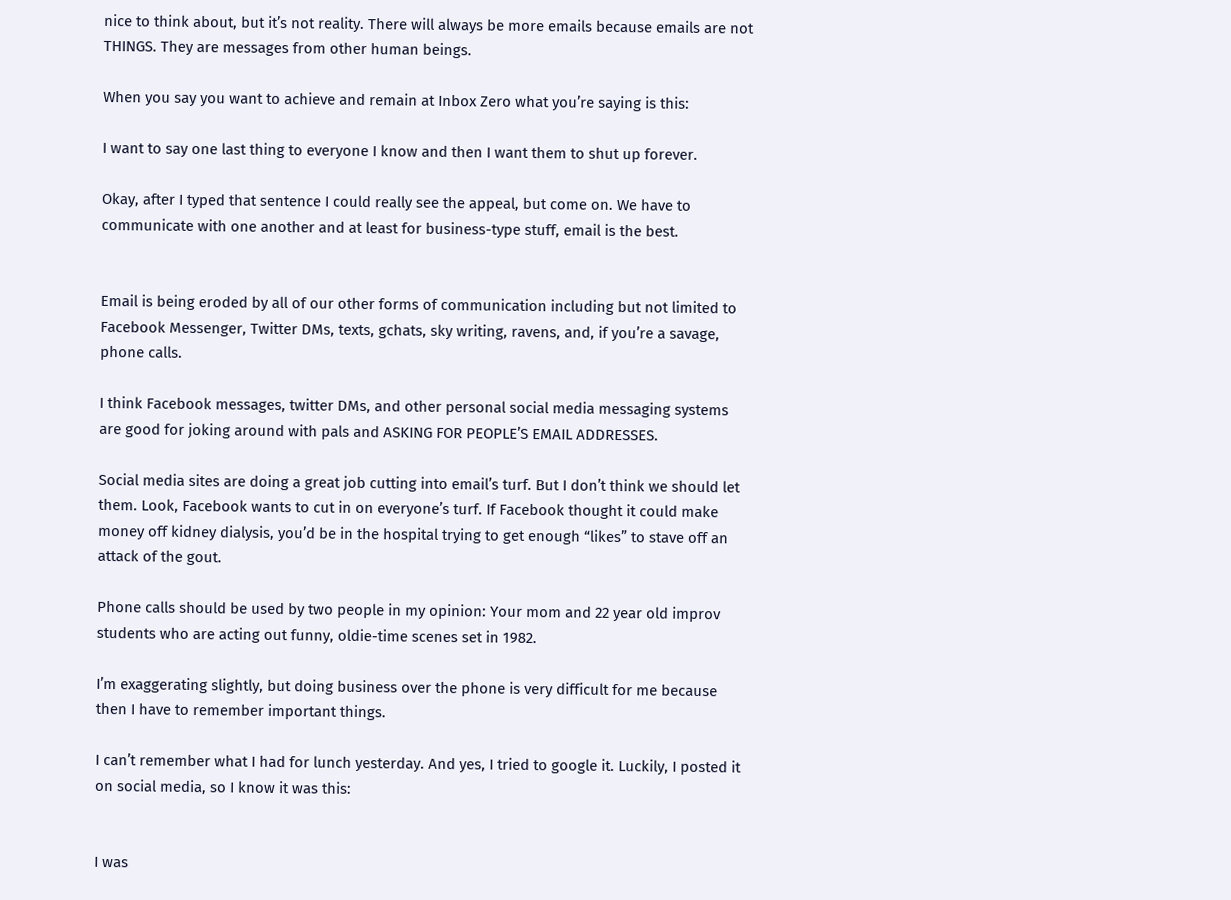nice to think about, but it’s not reality. There will always be more emails because emails are not THINGS. They are messages from other human beings.

When you say you want to achieve and remain at Inbox Zero what you’re saying is this:

I want to say one last thing to everyone I know and then I want them to shut up forever.

Okay, after I typed that sentence I could really see the appeal, but come on. We have to communicate with one another and at least for business-type stuff, email is the best.


Email is being eroded by all of our other forms of communication including but not limited to Facebook Messenger, Twitter DMs, texts, gchats, sky writing, ravens, and, if you’re a savage, phone calls.

I think Facebook messages, twitter DMs, and other personal social media messaging systems are good for joking around with pals and ASKING FOR PEOPLE’S EMAIL ADDRESSES.

Social media sites are doing a great job cutting into email’s turf. But I don’t think we should let them. Look, Facebook wants to cut in on everyone’s turf. If Facebook thought it could make money off kidney dialysis, you’d be in the hospital trying to get enough “likes” to stave off an attack of the gout.

Phone calls should be used by two people in my opinion: Your mom and 22 year old improv students who are acting out funny, oldie-time scenes set in 1982.

I’m exaggerating slightly, but doing business over the phone is very difficult for me because then I have to remember important things.

I can’t remember what I had for lunch yesterday. And yes, I tried to google it. Luckily, I posted it on social media, so I know it was this:


I was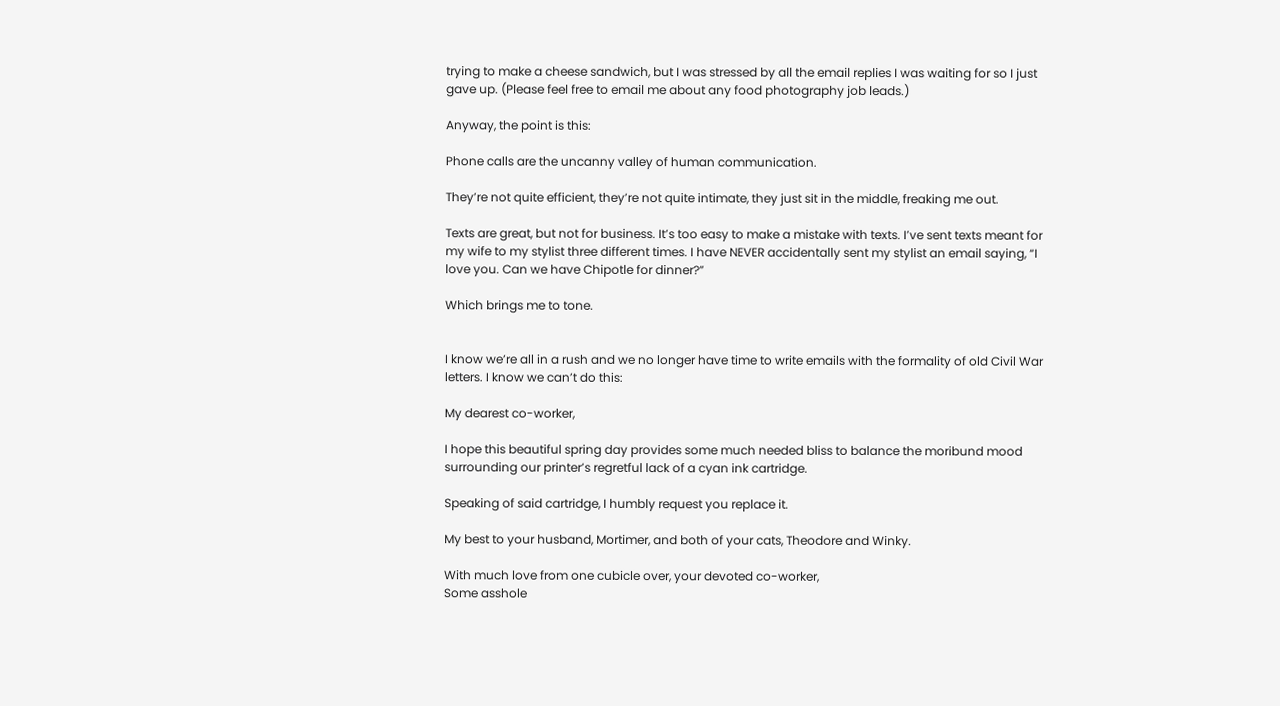trying to make a cheese sandwich, but I was stressed by all the email replies I was waiting for so I just gave up. (Please feel free to email me about any food photography job leads.)

Anyway, the point is this:

Phone calls are the uncanny valley of human communication.

They’re not quite efficient, they’re not quite intimate, they just sit in the middle, freaking me out.

Texts are great, but not for business. It’s too easy to make a mistake with texts. I’ve sent texts meant for my wife to my stylist three different times. I have NEVER accidentally sent my stylist an email saying, “I love you. Can we have Chipotle for dinner?”

Which brings me to tone.


I know we’re all in a rush and we no longer have time to write emails with the formality of old Civil War letters. I know we can’t do this:

My dearest co-worker,

I hope this beautiful spring day provides some much needed bliss to balance the moribund mood surrounding our printer’s regretful lack of a cyan ink cartridge.

Speaking of said cartridge, I humbly request you replace it.

My best to your husband, Mortimer, and both of your cats, Theodore and Winky.

With much love from one cubicle over, your devoted co-worker,
Some asshole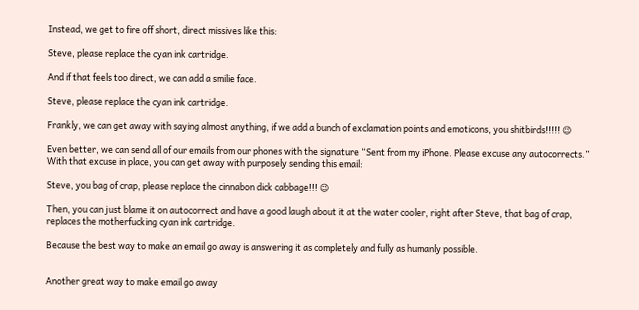Instead, we get to fire off short, direct missives like this:

Steve, please replace the cyan ink cartridge.

And if that feels too direct, we can add a smilie face.

Steve, please replace the cyan ink cartridge.

Frankly, we can get away with saying almost anything, if we add a bunch of exclamation points and emoticons, you shitbirds!!!!! 😉

Even better, we can send all of our emails from our phones with the signature “Sent from my iPhone. Please excuse any autocorrects.” With that excuse in place, you can get away with purposely sending this email:

Steve, you bag of crap, please replace the cinnabon dick cabbage!!! 😉

Then, you can just blame it on autocorrect and have a good laugh about it at the water cooler, right after Steve, that bag of crap, replaces the motherfucking cyan ink cartridge.

Because the best way to make an email go away is answering it as completely and fully as humanly possible.


Another great way to make email go away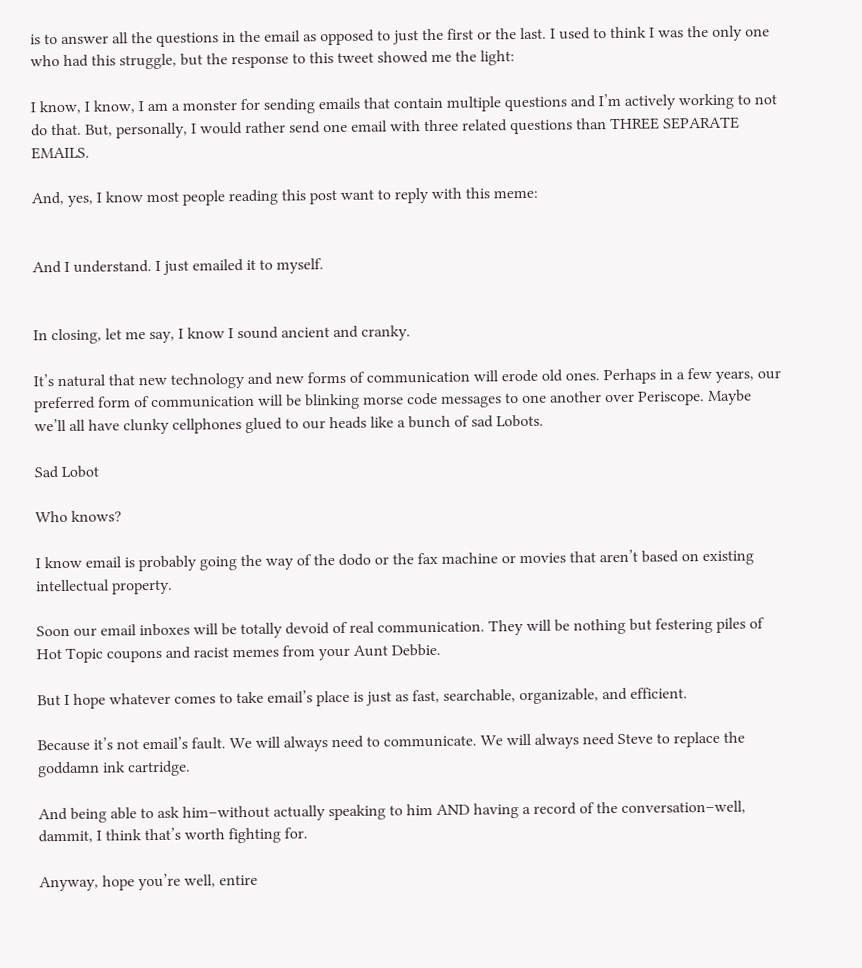is to answer all the questions in the email as opposed to just the first or the last. I used to think I was the only one who had this struggle, but the response to this tweet showed me the light:

I know, I know, I am a monster for sending emails that contain multiple questions and I’m actively working to not do that. But, personally, I would rather send one email with three related questions than THREE SEPARATE EMAILS.

And, yes, I know most people reading this post want to reply with this meme:


And I understand. I just emailed it to myself.


In closing, let me say, I know I sound ancient and cranky.

It’s natural that new technology and new forms of communication will erode old ones. Perhaps in a few years, our preferred form of communication will be blinking morse code messages to one another over Periscope. Maybe we’ll all have clunky cellphones glued to our heads like a bunch of sad Lobots.

Sad Lobot

Who knows?

I know email is probably going the way of the dodo or the fax machine or movies that aren’t based on existing intellectual property.

Soon our email inboxes will be totally devoid of real communication. They will be nothing but festering piles of Hot Topic coupons and racist memes from your Aunt Debbie.

But I hope whatever comes to take email’s place is just as fast, searchable, organizable, and efficient.

Because it’s not email’s fault. We will always need to communicate. We will always need Steve to replace the goddamn ink cartridge.

And being able to ask him–without actually speaking to him AND having a record of the conversation–well, dammit, I think that’s worth fighting for.

Anyway, hope you’re well, entire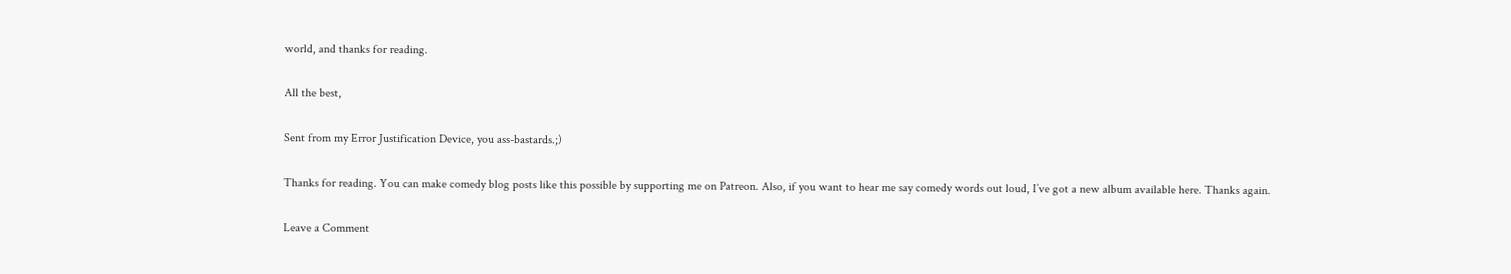world, and thanks for reading.

All the best,

Sent from my Error Justification Device, you ass-bastards.;)

Thanks for reading. You can make comedy blog posts like this possible by supporting me on Patreon. Also, if you want to hear me say comedy words out loud, I’ve got a new album available here. Thanks again.

Leave a Comment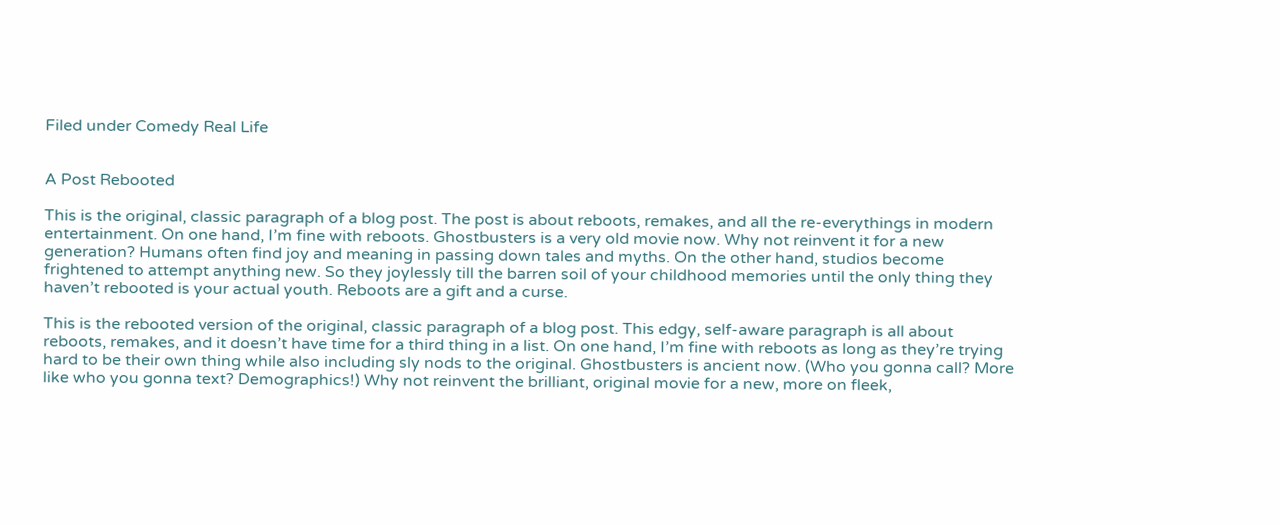Filed under Comedy Real Life


A Post Rebooted

This is the original, classic paragraph of a blog post. The post is about reboots, remakes, and all the re-everythings in modern entertainment. On one hand, I’m fine with reboots. Ghostbusters is a very old movie now. Why not reinvent it for a new generation? Humans often find joy and meaning in passing down tales and myths. On the other hand, studios become frightened to attempt anything new. So they joylessly till the barren soil of your childhood memories until the only thing they haven’t rebooted is your actual youth. Reboots are a gift and a curse.

This is the rebooted version of the original, classic paragraph of a blog post. This edgy, self-aware paragraph is all about reboots, remakes, and it doesn’t have time for a third thing in a list. On one hand, I’m fine with reboots as long as they’re trying hard to be their own thing while also including sly nods to the original. Ghostbusters is ancient now. (Who you gonna call? More like who you gonna text? Demographics!) Why not reinvent the brilliant, original movie for a new, more on fleek,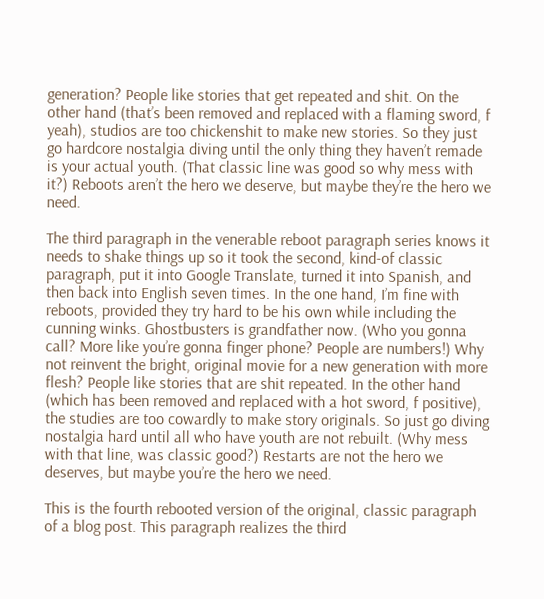generation? People like stories that get repeated and shit. On the other hand (that’s been removed and replaced with a flaming sword, f yeah), studios are too chickenshit to make new stories. So they just go hardcore nostalgia diving until the only thing they haven’t remade is your actual youth. (That classic line was good so why mess with it?) Reboots aren’t the hero we deserve, but maybe they’re the hero we need.

The third paragraph in the venerable reboot paragraph series knows it needs to shake things up so it took the second, kind-of classic paragraph, put it into Google Translate, turned it into Spanish, and then back into English seven times. In the one hand, I’m fine with reboots, provided they try hard to be his own while including the cunning winks. Ghostbusters is grandfather now. (Who you gonna call? More like you’re gonna finger phone? People are numbers!) Why not reinvent the bright, original movie for a new generation with more flesh? People like stories that are shit repeated. In the other hand (which has been removed and replaced with a hot sword, f positive), the studies are too cowardly to make story originals. So just go diving nostalgia hard until all who have youth are not rebuilt. (Why mess with that line, was classic good?) Restarts are not the hero we deserves, but maybe you’re the hero we need.

This is the fourth rebooted version of the original, classic paragraph of a blog post. This paragraph realizes the third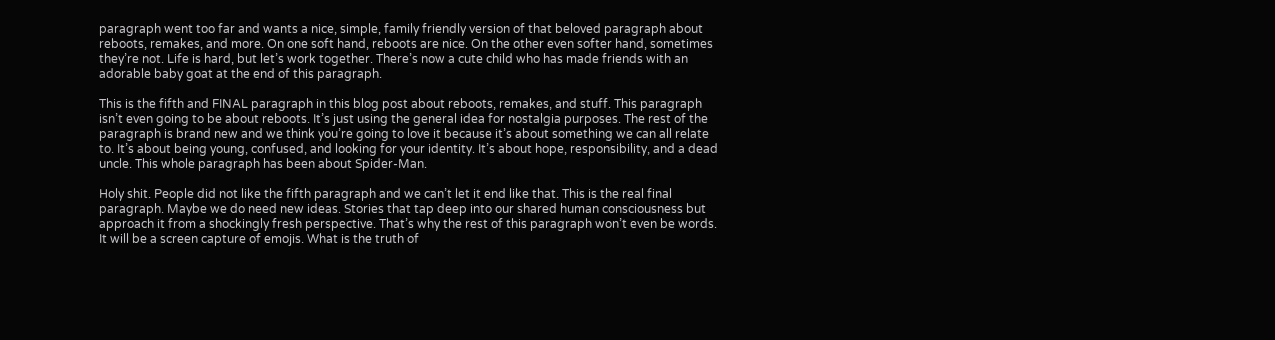paragraph went too far and wants a nice, simple, family friendly version of that beloved paragraph about reboots, remakes, and more. On one soft hand, reboots are nice. On the other even softer hand, sometimes they’re not. Life is hard, but let’s work together. There’s now a cute child who has made friends with an adorable baby goat at the end of this paragraph.

This is the fifth and FINAL paragraph in this blog post about reboots, remakes, and stuff. This paragraph isn’t even going to be about reboots. It’s just using the general idea for nostalgia purposes. The rest of the paragraph is brand new and we think you’re going to love it because it’s about something we can all relate to. It’s about being young, confused, and looking for your identity. It’s about hope, responsibility, and a dead uncle. This whole paragraph has been about Spider-Man.

Holy shit. People did not like the fifth paragraph and we can’t let it end like that. This is the real final paragraph. Maybe we do need new ideas. Stories that tap deep into our shared human consciousness but approach it from a shockingly fresh perspective. That’s why the rest of this paragraph won’t even be words. It will be a screen capture of emojis. What is the truth of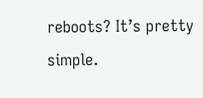reboots? It’s pretty simple.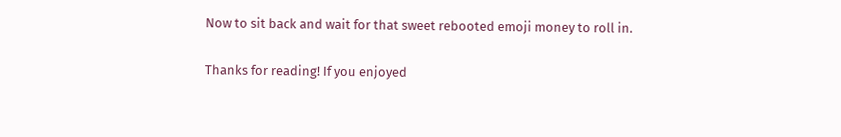Now to sit back and wait for that sweet rebooted emoji money to roll in.

Thanks for reading! If you enjoyed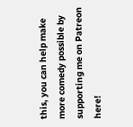this, you can help make more comedy possible by supporting me on Patreon here!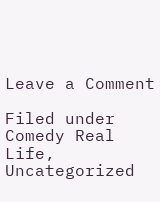Leave a Comment

Filed under Comedy Real Life, Uncategorized